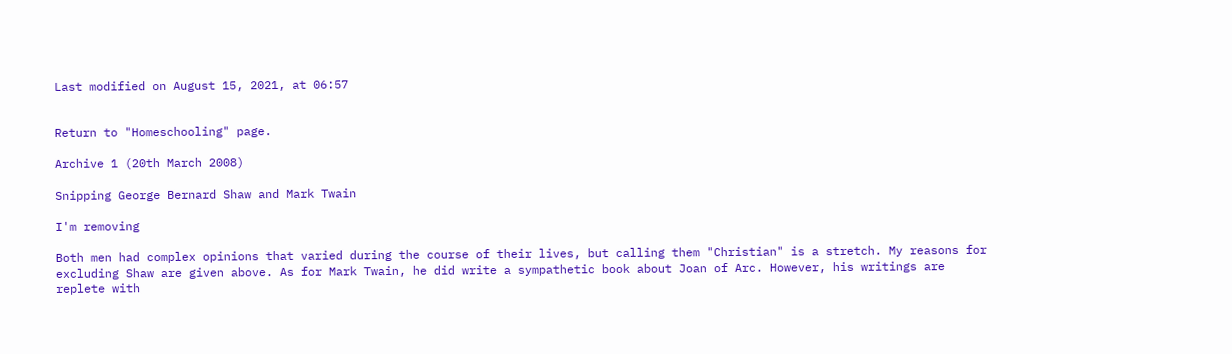Last modified on August 15, 2021, at 06:57


Return to "Homeschooling" page.

Archive 1 (20th March 2008)

Snipping George Bernard Shaw and Mark Twain

I'm removing

Both men had complex opinions that varied during the course of their lives, but calling them "Christian" is a stretch. My reasons for excluding Shaw are given above. As for Mark Twain, he did write a sympathetic book about Joan of Arc. However, his writings are replete with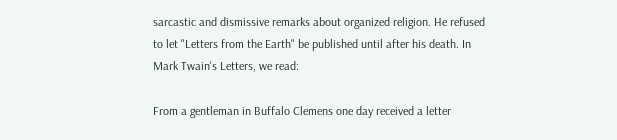sarcastic and dismissive remarks about organized religion. He refused to let "Letters from the Earth" be published until after his death. In Mark Twain's Letters, we read:

From a gentleman in Buffalo Clemens one day received a letter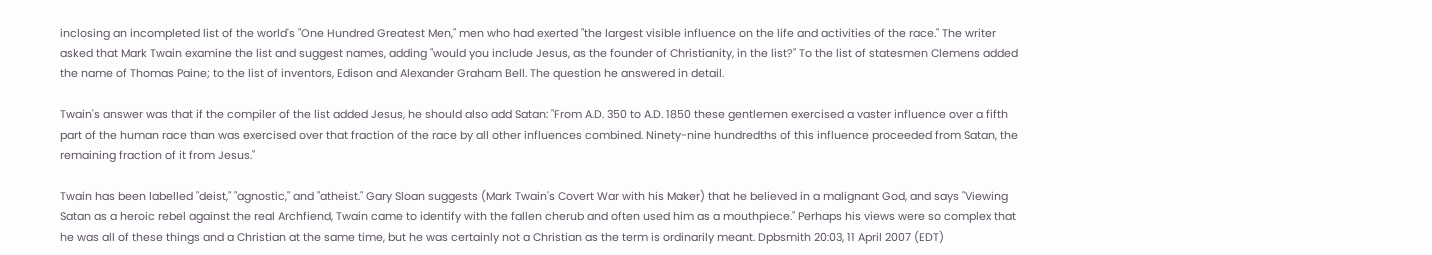inclosing an incompleted list of the world's "One Hundred Greatest Men," men who had exerted "the largest visible influence on the life and activities of the race." The writer asked that Mark Twain examine the list and suggest names, adding "would you include Jesus, as the founder of Christianity, in the list?" To the list of statesmen Clemens added the name of Thomas Paine; to the list of inventors, Edison and Alexander Graham Bell. The question he answered in detail.

Twain's answer was that if the compiler of the list added Jesus, he should also add Satan: "From A.D. 350 to A.D. 1850 these gentlemen exercised a vaster influence over a fifth part of the human race than was exercised over that fraction of the race by all other influences combined. Ninety-nine hundredths of this influence proceeded from Satan, the remaining fraction of it from Jesus."

Twain has been labelled "deist," "agnostic," and "atheist." Gary Sloan suggests (Mark Twain's Covert War with his Maker) that he believed in a malignant God, and says "Viewing Satan as a heroic rebel against the real Archfiend, Twain came to identify with the fallen cherub and often used him as a mouthpiece." Perhaps his views were so complex that he was all of these things and a Christian at the same time, but he was certainly not a Christian as the term is ordinarily meant. Dpbsmith 20:03, 11 April 2007 (EDT)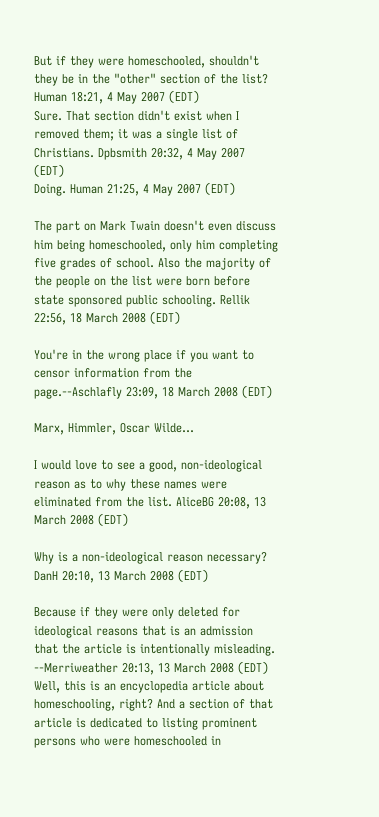But if they were homeschooled, shouldn't they be in the "other" section of the list? Human 18:21, 4 May 2007 (EDT)
Sure. That section didn't exist when I removed them; it was a single list of Christians. Dpbsmith 20:32, 4 May 2007 (EDT)
Doing. Human 21:25, 4 May 2007 (EDT)

The part on Mark Twain doesn't even discuss him being homeschooled, only him completing five grades of school. Also the majority of the people on the list were born before state sponsored public schooling. Rellik 22:56, 18 March 2008 (EDT)

You're in the wrong place if you want to censor information from the page.--Aschlafly 23:09, 18 March 2008 (EDT)

Marx, Himmler, Oscar Wilde...

I would love to see a good, non-ideological reason as to why these names were eliminated from the list. AliceBG 20:08, 13 March 2008 (EDT)

Why is a non-ideological reason necessary? DanH 20:10, 13 March 2008 (EDT)

Because if they were only deleted for ideological reasons that is an admission that the article is intentionally misleading. --Merriweather 20:13, 13 March 2008 (EDT)
Well, this is an encyclopedia article about homeschooling, right? And a section of that article is dedicated to listing prominent persons who were homeschooled in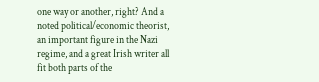one way or another, right? And a noted political/economic theorist, an important figure in the Nazi regime, and a great Irish writer all fit both parts of the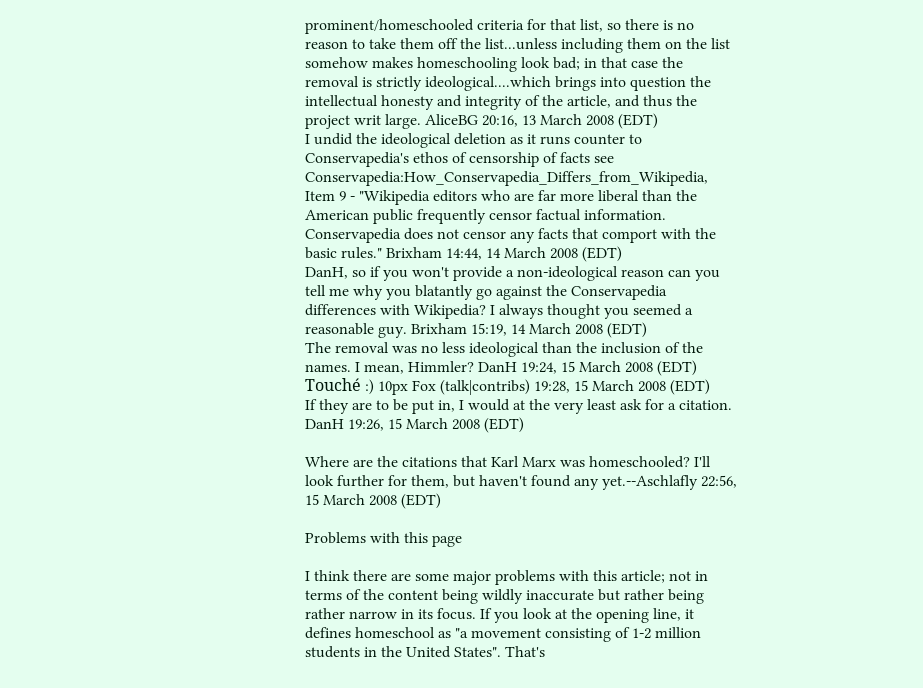prominent/homeschooled criteria for that list, so there is no reason to take them off the list...unless including them on the list somehow makes homeschooling look bad; in that case the removal is strictly ideological....which brings into question the intellectual honesty and integrity of the article, and thus the project writ large. AliceBG 20:16, 13 March 2008 (EDT)
I undid the ideological deletion as it runs counter to Conservapedia's ethos of censorship of facts see Conservapedia:How_Conservapedia_Differs_from_Wikipedia, Item 9 - "Wikipedia editors who are far more liberal than the American public frequently censor factual information. Conservapedia does not censor any facts that comport with the basic rules." Brixham 14:44, 14 March 2008 (EDT)
DanH, so if you won't provide a non-ideological reason can you tell me why you blatantly go against the Conservapedia differences with Wikipedia? I always thought you seemed a reasonable guy. Brixham 15:19, 14 March 2008 (EDT)
The removal was no less ideological than the inclusion of the names. I mean, Himmler? DanH 19:24, 15 March 2008 (EDT)
Touché :) 10px Fox (talk|contribs) 19:28, 15 March 2008 (EDT)
If they are to be put in, I would at the very least ask for a citation. DanH 19:26, 15 March 2008 (EDT)

Where are the citations that Karl Marx was homeschooled? I'll look further for them, but haven't found any yet.--Aschlafly 22:56, 15 March 2008 (EDT)

Problems with this page

I think there are some major problems with this article; not in terms of the content being wildly inaccurate but rather being rather narrow in its focus. If you look at the opening line, it defines homeschool as "a movement consisting of 1-2 million students in the United States". That's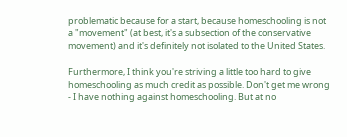problematic because for a start, because homeschooling is not a "movement" (at best, it's a subsection of the conservative movement) and it's definitely not isolated to the United States.

Furthermore, I think you're striving a little too hard to give homeschooling as much credit as possible. Don't get me wrong - I have nothing against homeschooling. But at no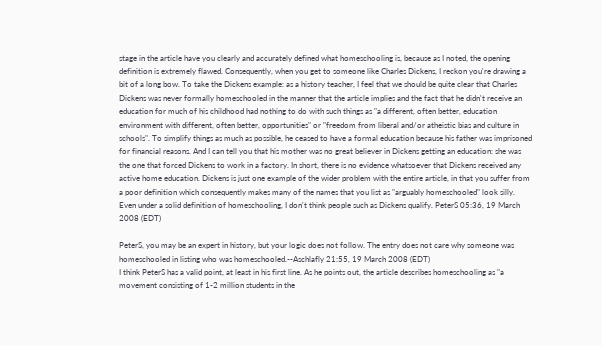stage in the article have you clearly and accurately defined what homeschooling is, because as I noted, the opening definition is extremely flawed. Consequently, when you get to someone like Charles Dickens, I reckon you're drawing a bit of a long bow. To take the Dickens example: as a history teacher, I feel that we should be quite clear that Charles Dickens was never formally homeschooled in the manner that the article implies and the fact that he didn't receive an education for much of his childhood had nothing to do with such things as "a different, often better, education environment with different, often better, opportunities" or "freedom from liberal and/or atheistic bias and culture in schools". To simplify things as much as possible, he ceased to have a formal education because his father was imprisoned for financial reasons. And I can tell you that his mother was no great believer in Dickens getting an education: she was the one that forced Dickens to work in a factory. In short, there is no evidence whatsoever that Dickens received any active home education. Dickens is just one example of the wider problem with the entire article, in that you suffer from a poor definition which consequently makes many of the names that you list as "arguably homeschooled" look silly. Even under a solid definition of homeschooling, I don't think people such as Dickens qualify. PeterS 05:36, 19 March 2008 (EDT)

PeterS, you may be an expert in history, but your logic does not follow. The entry does not care why someone was homeschooled in listing who was homeschooled.--Aschlafly 21:55, 19 March 2008 (EDT)
I think PeterS has a valid point, at least in his first line. As he points out, the article describes homeschooling as "a movement consisting of 1-2 million students in the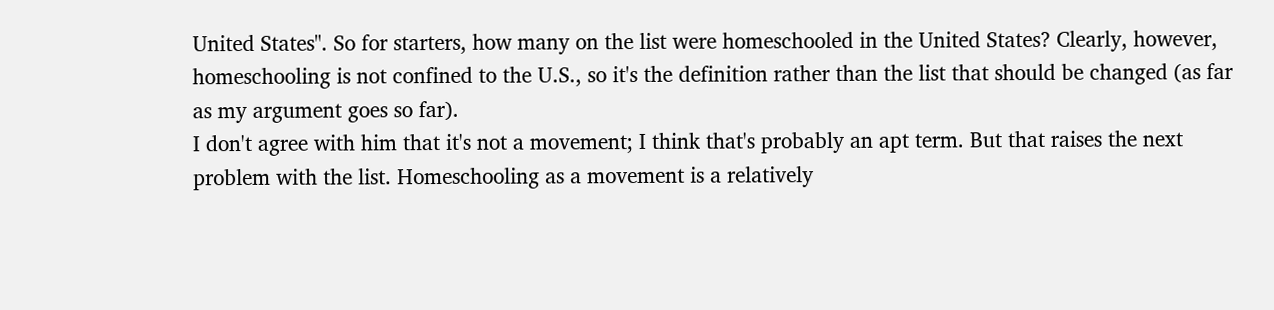United States". So for starters, how many on the list were homeschooled in the United States? Clearly, however, homeschooling is not confined to the U.S., so it's the definition rather than the list that should be changed (as far as my argument goes so far).
I don't agree with him that it's not a movement; I think that's probably an apt term. But that raises the next problem with the list. Homeschooling as a movement is a relatively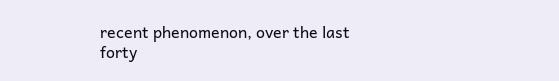recent phenomenon, over the last forty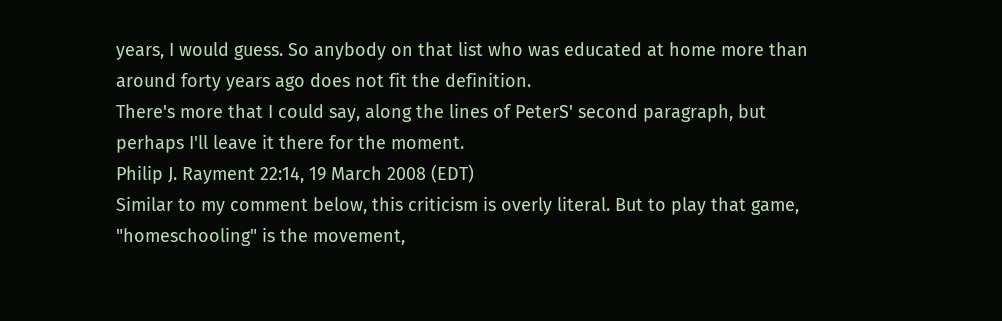years, I would guess. So anybody on that list who was educated at home more than around forty years ago does not fit the definition.
There's more that I could say, along the lines of PeterS' second paragraph, but perhaps I'll leave it there for the moment.
Philip J. Rayment 22:14, 19 March 2008 (EDT)
Similar to my comment below, this criticism is overly literal. But to play that game, "homeschooling" is the movement,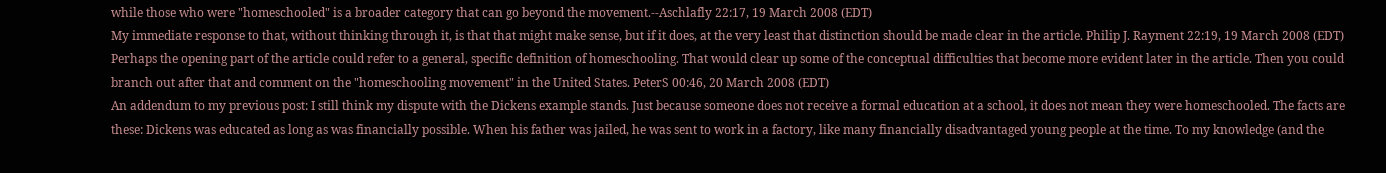while those who were "homeschooled" is a broader category that can go beyond the movement.--Aschlafly 22:17, 19 March 2008 (EDT)
My immediate response to that, without thinking through it, is that that might make sense, but if it does, at the very least that distinction should be made clear in the article. Philip J. Rayment 22:19, 19 March 2008 (EDT)
Perhaps the opening part of the article could refer to a general, specific definition of homeschooling. That would clear up some of the conceptual difficulties that become more evident later in the article. Then you could branch out after that and comment on the "homeschooling movement" in the United States. PeterS 00:46, 20 March 2008 (EDT)
An addendum to my previous post: I still think my dispute with the Dickens example stands. Just because someone does not receive a formal education at a school, it does not mean they were homeschooled. The facts are these: Dickens was educated as long as was financially possible. When his father was jailed, he was sent to work in a factory, like many financially disadvantaged young people at the time. To my knowledge (and the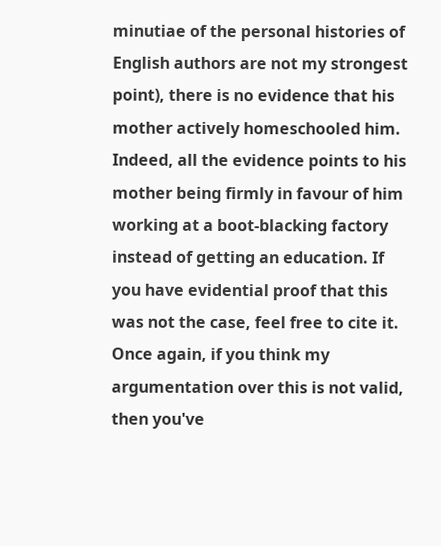minutiae of the personal histories of English authors are not my strongest point), there is no evidence that his mother actively homeschooled him. Indeed, all the evidence points to his mother being firmly in favour of him working at a boot-blacking factory instead of getting an education. If you have evidential proof that this was not the case, feel free to cite it. Once again, if you think my argumentation over this is not valid, then you've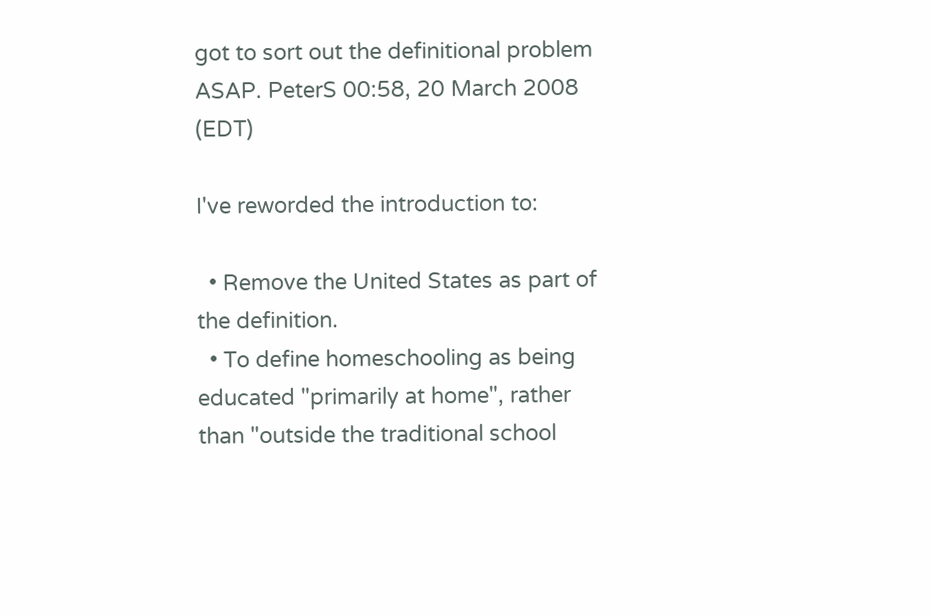got to sort out the definitional problem ASAP. PeterS 00:58, 20 March 2008 (EDT)

I've reworded the introduction to:

  • Remove the United States as part of the definition.
  • To define homeschooling as being educated "primarily at home", rather than "outside the traditional school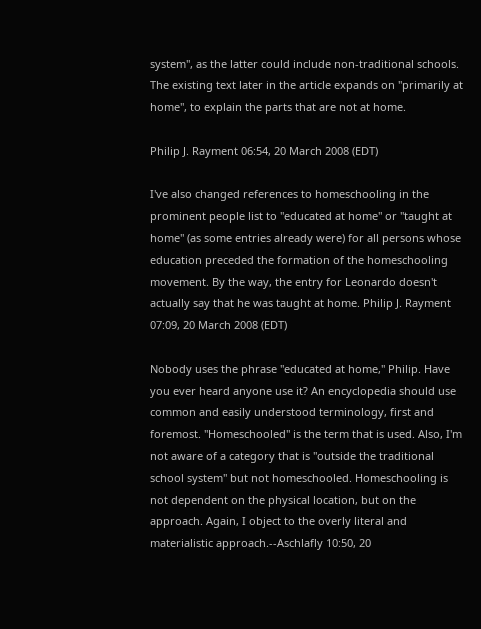system", as the latter could include non-traditional schools. The existing text later in the article expands on "primarily at home", to explain the parts that are not at home.

Philip J. Rayment 06:54, 20 March 2008 (EDT)

I've also changed references to homeschooling in the prominent people list to "educated at home" or "taught at home" (as some entries already were) for all persons whose education preceded the formation of the homeschooling movement. By the way, the entry for Leonardo doesn't actually say that he was taught at home. Philip J. Rayment 07:09, 20 March 2008 (EDT)

Nobody uses the phrase "educated at home," Philip. Have you ever heard anyone use it? An encyclopedia should use common and easily understood terminology, first and foremost. "Homeschooled" is the term that is used. Also, I'm not aware of a category that is "outside the traditional school system" but not homeschooled. Homeschooling is not dependent on the physical location, but on the approach. Again, I object to the overly literal and materialistic approach.--Aschlafly 10:50, 20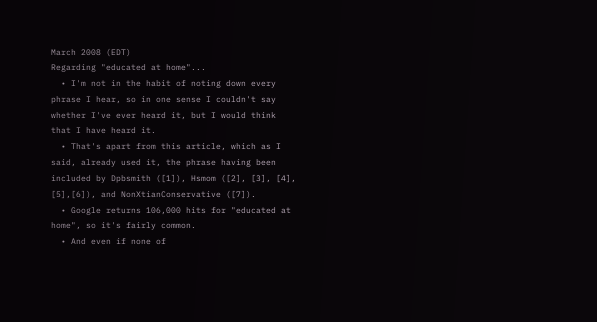March 2008 (EDT)
Regarding "educated at home"...
  • I'm not in the habit of noting down every phrase I hear, so in one sense I couldn't say whether I've ever heard it, but I would think that I have heard it.
  • That's apart from this article, which as I said, already used it, the phrase having been included by Dpbsmith ([1]), Hsmom ([2], [3], [4], [5],[6]), and NonXtianConservative ([7]).
  • Google returns 106,000 hits for "educated at home", so it's fairly common.
  • And even if none of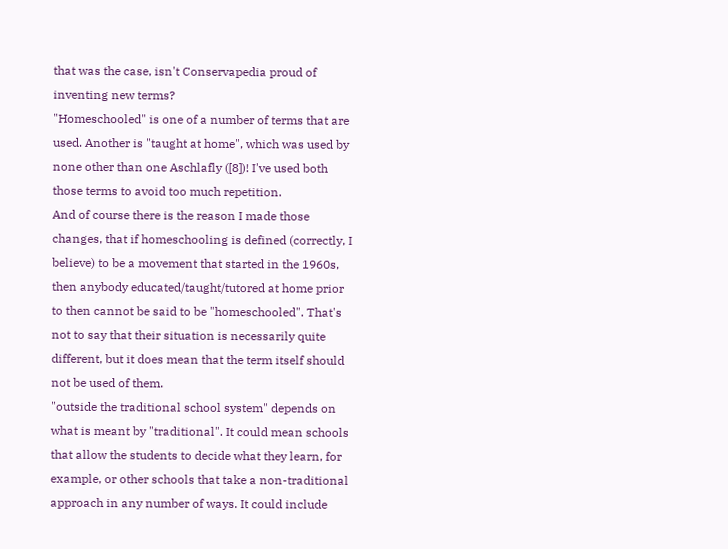that was the case, isn't Conservapedia proud of inventing new terms?
"Homeschooled" is one of a number of terms that are used. Another is "taught at home", which was used by none other than one Aschlafly ([8])! I've used both those terms to avoid too much repetition.
And of course there is the reason I made those changes, that if homeschooling is defined (correctly, I believe) to be a movement that started in the 1960s, then anybody educated/taught/tutored at home prior to then cannot be said to be "homeschooled". That's not to say that their situation is necessarily quite different, but it does mean that the term itself should not be used of them.
"outside the traditional school system" depends on what is meant by "traditional". It could mean schools that allow the students to decide what they learn, for example, or other schools that take a non-traditional approach in any number of ways. It could include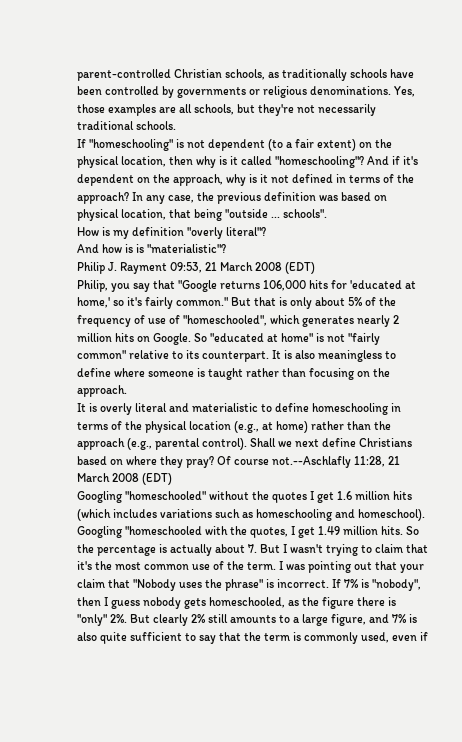parent-controlled Christian schools, as traditionally schools have been controlled by governments or religious denominations. Yes, those examples are all schools, but they're not necessarily traditional schools.
If "homeschooling" is not dependent (to a fair extent) on the physical location, then why is it called "homeschooling"? And if it's dependent on the approach, why is it not defined in terms of the approach? In any case, the previous definition was based on physical location, that being "outside ... schools".
How is my definition "overly literal"?
And how is is "materialistic"?
Philip J. Rayment 09:53, 21 March 2008 (EDT)
Philip, you say that "Google returns 106,000 hits for 'educated at home,' so it's fairly common." But that is only about 5% of the frequency of use of "homeschooled", which generates nearly 2 million hits on Google. So "educated at home" is not "fairly common" relative to its counterpart. It is also meaningless to define where someone is taught rather than focusing on the approach.
It is overly literal and materialistic to define homeschooling in terms of the physical location (e.g., at home) rather than the approach (e.g., parental control). Shall we next define Christians based on where they pray? Of course not.--Aschlafly 11:28, 21 March 2008 (EDT)
Googling "homeschooled" without the quotes I get 1.6 million hits (which includes variations such as homeschooling and homeschool). Googling "homeschooled with the quotes, I get 1.49 million hits. So the percentage is actually about 7. But I wasn't trying to claim that it's the most common use of the term. I was pointing out that your claim that "Nobody uses the phrase" is incorrect. If 7% is "nobody", then I guess nobody gets homeschooled, as the figure there is "only" 2%. But clearly 2% still amounts to a large figure, and 7% is also quite sufficient to say that the term is commonly used, even if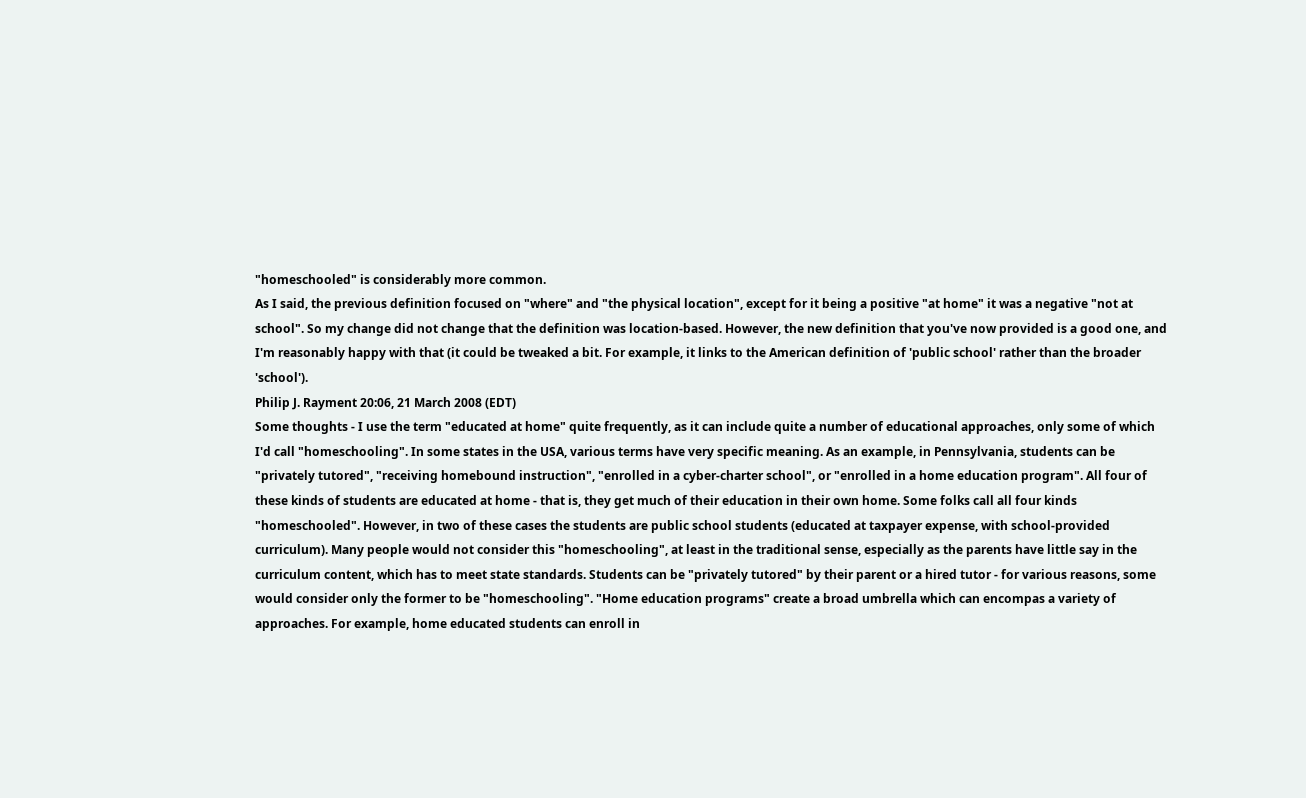"homeschooled" is considerably more common.
As I said, the previous definition focused on "where" and "the physical location", except for it being a positive "at home" it was a negative "not at school". So my change did not change that the definition was location-based. However, the new definition that you've now provided is a good one, and I'm reasonably happy with that (it could be tweaked a bit. For example, it links to the American definition of 'public school' rather than the broader 'school').
Philip J. Rayment 20:06, 21 March 2008 (EDT)
Some thoughts - I use the term "educated at home" quite frequently, as it can include quite a number of educational approaches, only some of which I'd call "homeschooling". In some states in the USA, various terms have very specific meaning. As an example, in Pennsylvania, students can be "privately tutored", "receiving homebound instruction", "enrolled in a cyber-charter school", or "enrolled in a home education program". All four of these kinds of students are educated at home - that is, they get much of their education in their own home. Some folks call all four kinds "homeschooled". However, in two of these cases the students are public school students (educated at taxpayer expense, with school-provided curriculum). Many people would not consider this "homeschooling", at least in the traditional sense, especially as the parents have little say in the curriculum content, which has to meet state standards. Students can be "privately tutored" by their parent or a hired tutor - for various reasons, some would consider only the former to be "homeschooling". "Home education programs" create a broad umbrella which can encompas a variety of approaches. For example, home educated students can enroll in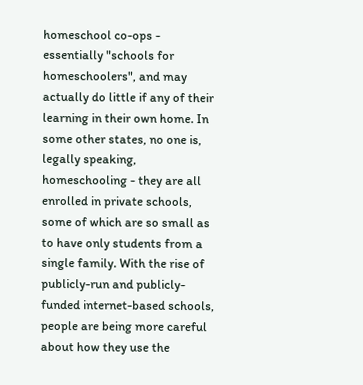homeschool co-ops - essentially "schools for homeschoolers", and may actually do little if any of their learning in their own home. In some other states, no one is, legally speaking, homeschooling - they are all enrolled in private schools, some of which are so small as to have only students from a single family. With the rise of publicly-run and publicly-funded internet-based schools, people are being more careful about how they use the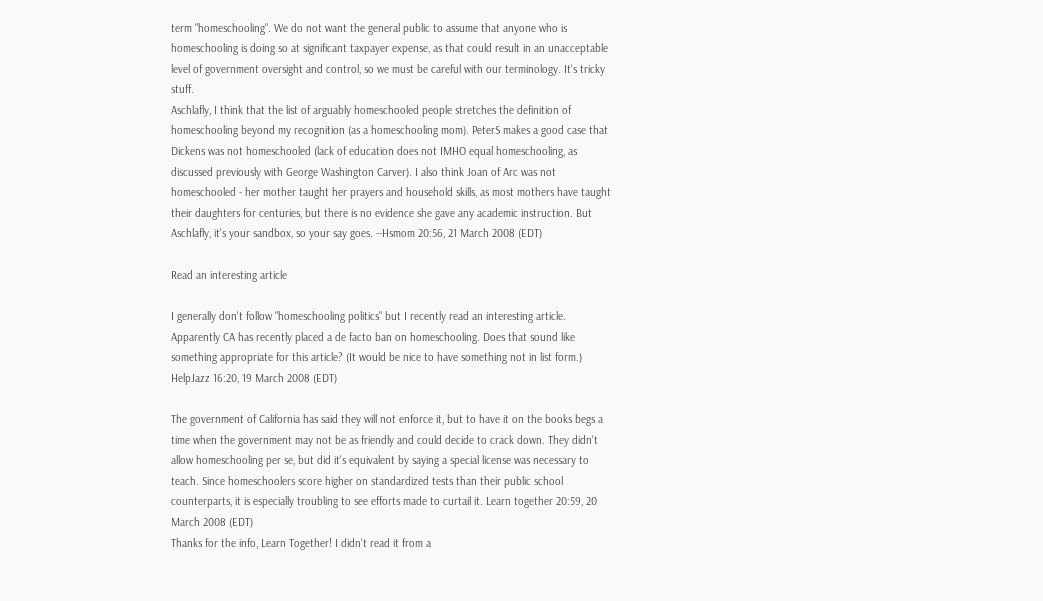term "homeschooling". We do not want the general public to assume that anyone who is homeschooling is doing so at significant taxpayer expense, as that could result in an unacceptable level of government oversight and control, so we must be careful with our terminology. It's tricky stuff.
Aschlafly, I think that the list of arguably homeschooled people stretches the definition of homeschooling beyond my recognition (as a homeschooling mom). PeterS makes a good case that Dickens was not homeschooled (lack of education does not IMHO equal homeschooling, as discussed previously with George Washington Carver). I also think Joan of Arc was not homeschooled - her mother taught her prayers and household skills, as most mothers have taught their daughters for centuries, but there is no evidence she gave any academic instruction. But Aschlafly, it's your sandbox, so your say goes. --Hsmom 20:56, 21 March 2008 (EDT)

Read an interesting article

I generally don't follow "homeschooling politics" but I recently read an interesting article. Apparently CA has recently placed a de facto ban on homeschooling. Does that sound like something appropriate for this article? (It would be nice to have something not in list form.) HelpJazz 16:20, 19 March 2008 (EDT)

The government of California has said they will not enforce it, but to have it on the books begs a time when the government may not be as friendly and could decide to crack down. They didn't allow homeschooling per se, but did it's equivalent by saying a special license was necessary to teach. Since homeschoolers score higher on standardized tests than their public school counterparts, it is especially troubling to see efforts made to curtail it. Learn together 20:59, 20 March 2008 (EDT)
Thanks for the info, Learn Together! I didn't read it from a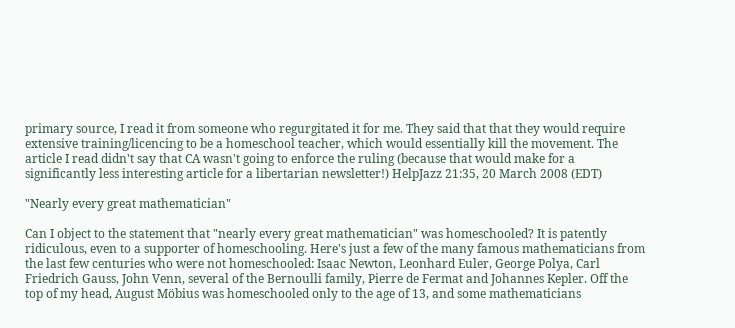primary source, I read it from someone who regurgitated it for me. They said that that they would require extensive training/licencing to be a homeschool teacher, which would essentially kill the movement. The article I read didn't say that CA wasn't going to enforce the ruling (because that would make for a significantly less interesting article for a libertarian newsletter!) HelpJazz 21:35, 20 March 2008 (EDT)

"Nearly every great mathematician"

Can I object to the statement that "nearly every great mathematician" was homeschooled? It is patently ridiculous, even to a supporter of homeschooling. Here's just a few of the many famous mathematicians from the last few centuries who were not homeschooled: Isaac Newton, Leonhard Euler, George Polya, Carl Friedrich Gauss, John Venn, several of the Bernoulli family, Pierre de Fermat and Johannes Kepler. Off the top of my head, August Möbius was homeschooled only to the age of 13, and some mathematicians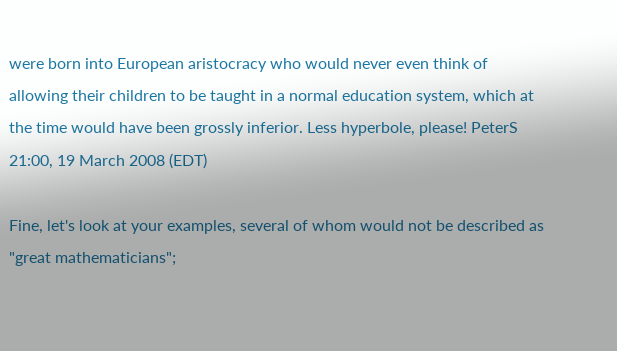were born into European aristocracy who would never even think of allowing their children to be taught in a normal education system, which at the time would have been grossly inferior. Less hyperbole, please! PeterS 21:00, 19 March 2008 (EDT)

Fine, let's look at your examples, several of whom would not be described as "great mathematicians";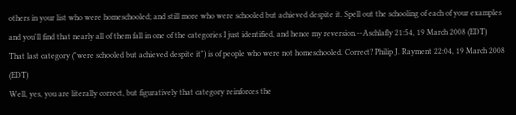others in your list who were homeschooled; and still more who were schooled but achieved despite it. Spell out the schooling of each of your examples and you'll find that nearly all of them fall in one of the categories I just identified, and hence my reversion.--Aschlafly 21:54, 19 March 2008 (EDT)
That last category ("were schooled but achieved despite it") is of people who were not homeschooled. Correct? Philip J. Rayment 22:04, 19 March 2008 (EDT)
Well, yes, you are literally correct, but figuratively that category reinforces the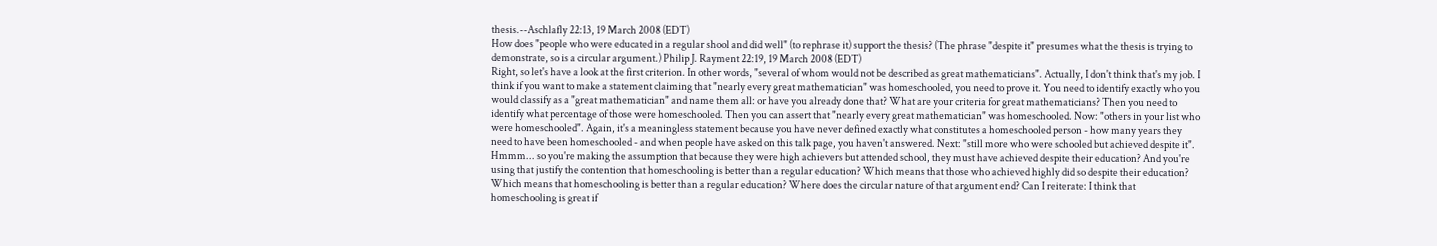thesis.--Aschlafly 22:13, 19 March 2008 (EDT)
How does "people who were educated in a regular shool and did well" (to rephrase it) support the thesis? (The phrase "despite it" presumes what the thesis is trying to demonstrate, so is a circular argument.) Philip J. Rayment 22:19, 19 March 2008 (EDT)
Right, so let's have a look at the first criterion. In other words, "several of whom would not be described as great mathematicians". Actually, I don't think that's my job. I think if you want to make a statement claiming that "nearly every great mathematician" was homeschooled, you need to prove it. You need to identify exactly who you would classify as a "great mathematician" and name them all: or have you already done that? What are your criteria for great mathematicians? Then you need to identify what percentage of those were homeschooled. Then you can assert that "nearly every great mathematician" was homeschooled. Now: "others in your list who were homeschooled". Again, it's a meaningless statement because you have never defined exactly what constitutes a homeschooled person - how many years they need to have been homeschooled - and when people have asked on this talk page, you haven't answered. Next: "still more who were schooled but achieved despite it". Hmmm... so you're making the assumption that because they were high achievers but attended school, they must have achieved despite their education? And you're using that justify the contention that homeschooling is better than a regular education? Which means that those who achieved highly did so despite their education? Which means that homeschooling is better than a regular education? Where does the circular nature of that argument end? Can I reiterate: I think that homeschooling is great if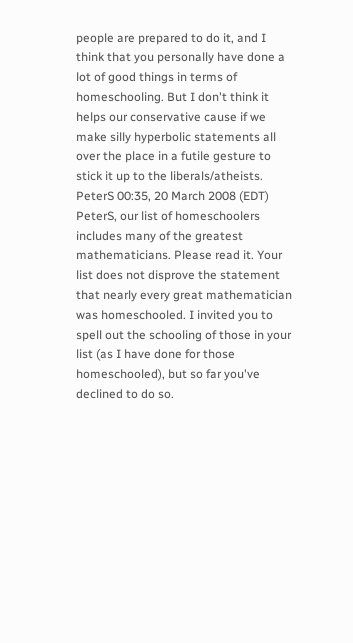people are prepared to do it, and I think that you personally have done a lot of good things in terms of homeschooling. But I don't think it helps our conservative cause if we make silly hyperbolic statements all over the place in a futile gesture to stick it up to the liberals/atheists. PeterS 00:35, 20 March 2008 (EDT)
PeterS, our list of homeschoolers includes many of the greatest mathematicians. Please read it. Your list does not disprove the statement that nearly every great mathematician was homeschooled. I invited you to spell out the schooling of those in your list (as I have done for those homeschooled), but so far you've declined to do so.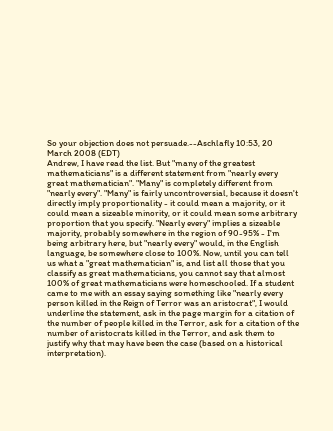So your objection does not persuade.--Aschlafly 10:53, 20 March 2008 (EDT)
Andrew, I have read the list. But "many of the greatest mathematicians" is a different statement from "nearly every great mathematician". "Many" is completely different from "nearly every". "Many" is fairly uncontroversial, because it doesn't directly imply proportionality - it could mean a majority, or it could mean a sizeable minority, or it could mean some arbitrary proportion that you specify. "Nearly every" implies a sizeable majority, probably somewhere in the region of 90-95% - I'm being arbitrary here, but "nearly every" would, in the English language, be somewhere close to 100%. Now, until you can tell us what a "great mathematician" is, and list all those that you classify as great mathematicians, you cannot say that almost 100% of great mathematicians were homeschooled. If a student came to me with an essay saying something like "nearly every person killed in the Reign of Terror was an aristocrat", I would underline the statement, ask in the page margin for a citation of the number of people killed in the Terror, ask for a citation of the number of aristocrats killed in the Terror, and ask them to justify why that may have been the case (based on a historical interpretation).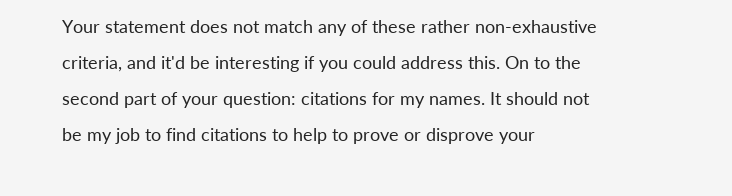Your statement does not match any of these rather non-exhaustive criteria, and it'd be interesting if you could address this. On to the second part of your question: citations for my names. It should not be my job to find citations to help to prove or disprove your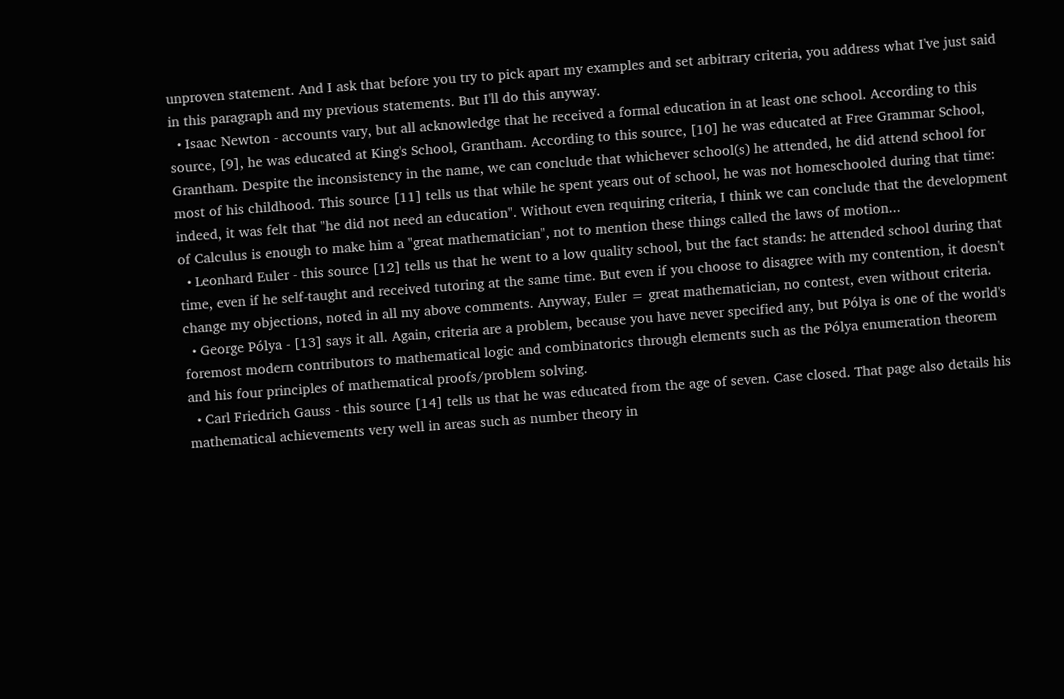unproven statement. And I ask that before you try to pick apart my examples and set arbitrary criteria, you address what I've just said in this paragraph and my previous statements. But I'll do this anyway.
  • Isaac Newton - accounts vary, but all acknowledge that he received a formal education in at least one school. According to this source, [9], he was educated at King's School, Grantham. According to this source, [10] he was educated at Free Grammar School, Grantham. Despite the inconsistency in the name, we can conclude that whichever school(s) he attended, he did attend school for most of his childhood. This source [11] tells us that while he spent years out of school, he was not homeschooled during that time: indeed, it was felt that "he did not need an education". Without even requiring criteria, I think we can conclude that the development of Calculus is enough to make him a "great mathematician", not to mention these things called the laws of motion...
  • Leonhard Euler - this source [12] tells us that he went to a low quality school, but the fact stands: he attended school during that time, even if he self-taught and received tutoring at the same time. But even if you choose to disagree with my contention, it doesn't change my objections, noted in all my above comments. Anyway, Euler = great mathematician, no contest, even without criteria.
  • George Pólya - [13] says it all. Again, criteria are a problem, because you have never specified any, but Pólya is one of the world's foremost modern contributors to mathematical logic and combinatorics through elements such as the Pólya enumeration theorem and his four principles of mathematical proofs/problem solving.
  • Carl Friedrich Gauss - this source [14] tells us that he was educated from the age of seven. Case closed. That page also details his mathematical achievements very well in areas such as number theory in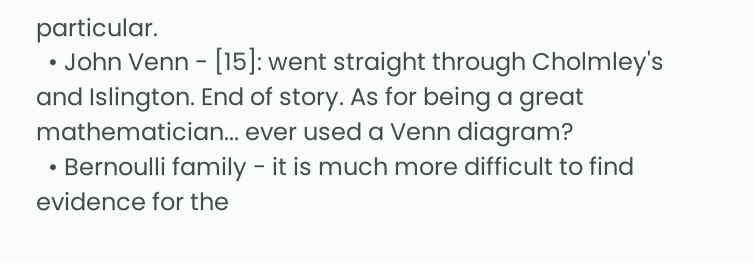particular.
  • John Venn - [15]: went straight through Cholmley's and Islington. End of story. As for being a great mathematician... ever used a Venn diagram?
  • Bernoulli family - it is much more difficult to find evidence for the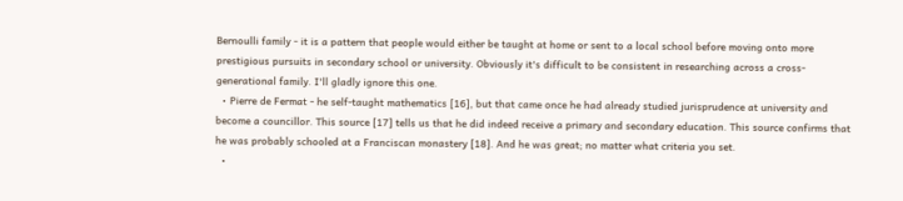Bernoulli family - it is a pattern that people would either be taught at home or sent to a local school before moving onto more prestigious pursuits in secondary school or university. Obviously it's difficult to be consistent in researching across a cross-generational family. I'll gladly ignore this one.
  • Pierre de Fermat - he self-taught mathematics [16], but that came once he had already studied jurisprudence at university and become a councillor. This source [17] tells us that he did indeed receive a primary and secondary education. This source confirms that he was probably schooled at a Franciscan monastery [18]. And he was great; no matter what criteria you set.
  •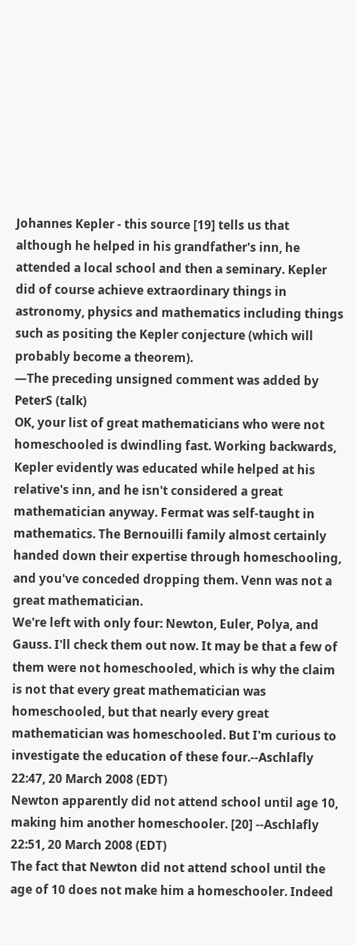Johannes Kepler - this source [19] tells us that although he helped in his grandfather's inn, he attended a local school and then a seminary. Kepler did of course achieve extraordinary things in astronomy, physics and mathematics including things such as positing the Kepler conjecture (which will probably become a theorem).
—The preceding unsigned comment was added by PeterS (talk)
OK, your list of great mathematicians who were not homeschooled is dwindling fast. Working backwards, Kepler evidently was educated while helped at his relative's inn, and he isn't considered a great mathematician anyway. Fermat was self-taught in mathematics. The Bernouilli family almost certainly handed down their expertise through homeschooling, and you've conceded dropping them. Venn was not a great mathematician.
We're left with only four: Newton, Euler, Polya, and Gauss. I'll check them out now. It may be that a few of them were not homeschooled, which is why the claim is not that every great mathematician was homeschooled, but that nearly every great mathematician was homeschooled. But I'm curious to investigate the education of these four.--Aschlafly 22:47, 20 March 2008 (EDT)
Newton apparently did not attend school until age 10, making him another homeschooler. [20] --Aschlafly 22:51, 20 March 2008 (EDT)
The fact that Newton did not attend school until the age of 10 does not make him a homeschooler. Indeed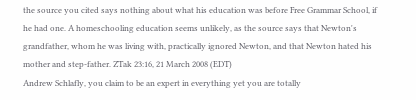the source you cited says nothing about what his education was before Free Grammar School, if he had one. A homeschooling education seems unlikely, as the source says that Newton's grandfather, whom he was living with, practically ignored Newton, and that Newton hated his mother and step-father. ZTak 23:16, 21 March 2008 (EDT)
Andrew Schlafly, you claim to be an expert in everything yet you are totally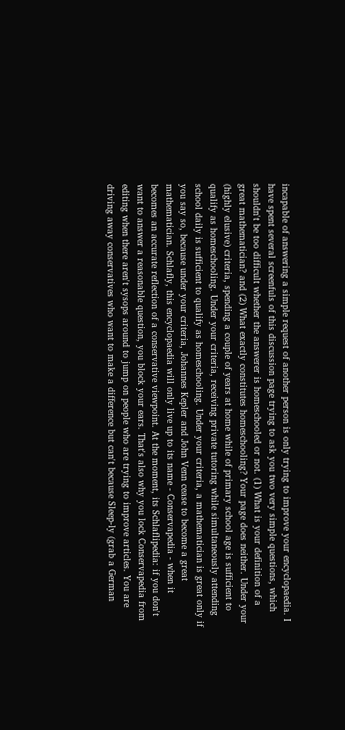incapable of answering a simple request of another person is only trying to improve your encyclopaedia. I have spent several screenfuls of this discussion page trying to ask you two very simple questions, which shouldn't be too difficult whether the answerer is homeschooled or not. (1) What is your definition of a great mathematician? and (2) What exactly constitutes homeschooling? Your page does neither. Under your (highly elusive) criteria, spending a couple of years at home while of primary school age is sufficient to qualify as homeschooling. Under your criteria, receiving private tutoring while simultaneously attending school daily is sufficient to qualify as homeschooling. Under your criteria, a mathematician is great only if you say so, because under your criteria, Johannes Kepler and John Venn cease to become a great mathematician. Schlafly, this encyclopaedia will only live up to its name - Conservapedia - when it becomes an accurate reflection of a conservative viewpoint. At the moment, its Schlaflipedia: if you don't want to answer a reasonable question, you block your ears. That's also why you lock Conservapedia from editing when there aren't sysops around to jump on people who are trying to improve articles. You are driving away conservatives who want to make a difference but can't because Sleep-ly (grab a German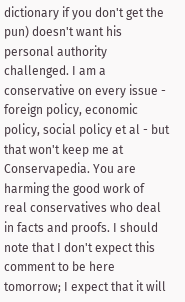dictionary if you don't get the pun) doesn't want his personal authority challenged. I am a conservative on every issue - foreign policy, economic policy, social policy et al - but that won't keep me at Conservapedia. You are harming the good work of real conservatives who deal in facts and proofs. I should note that I don't expect this comment to be here tomorrow; I expect that it will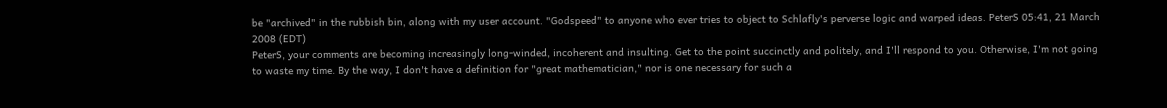be "archived" in the rubbish bin, along with my user account. "Godspeed" to anyone who ever tries to object to Schlafly's perverse logic and warped ideas. PeterS 05:41, 21 March 2008 (EDT)
PeterS, your comments are becoming increasingly long-winded, incoherent and insulting. Get to the point succinctly and politely, and I'll respond to you. Otherwise, I'm not going to waste my time. By the way, I don't have a definition for "great mathematician," nor is one necessary for such a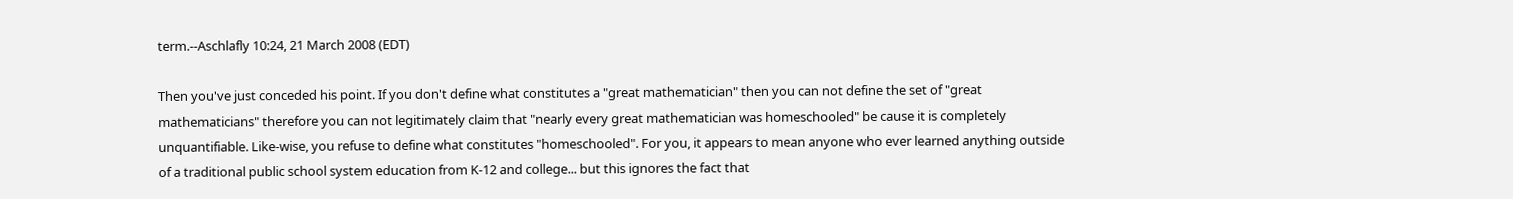term.--Aschlafly 10:24, 21 March 2008 (EDT)

Then you've just conceded his point. If you don't define what constitutes a "great mathematician" then you can not define the set of "great mathematicians" therefore you can not legitimately claim that "nearly every great mathematician was homeschooled" be cause it is completely unquantifiable. Like-wise, you refuse to define what constitutes "homeschooled". For you, it appears to mean anyone who ever learned anything outside of a traditional public school system education from K-12 and college... but this ignores the fact that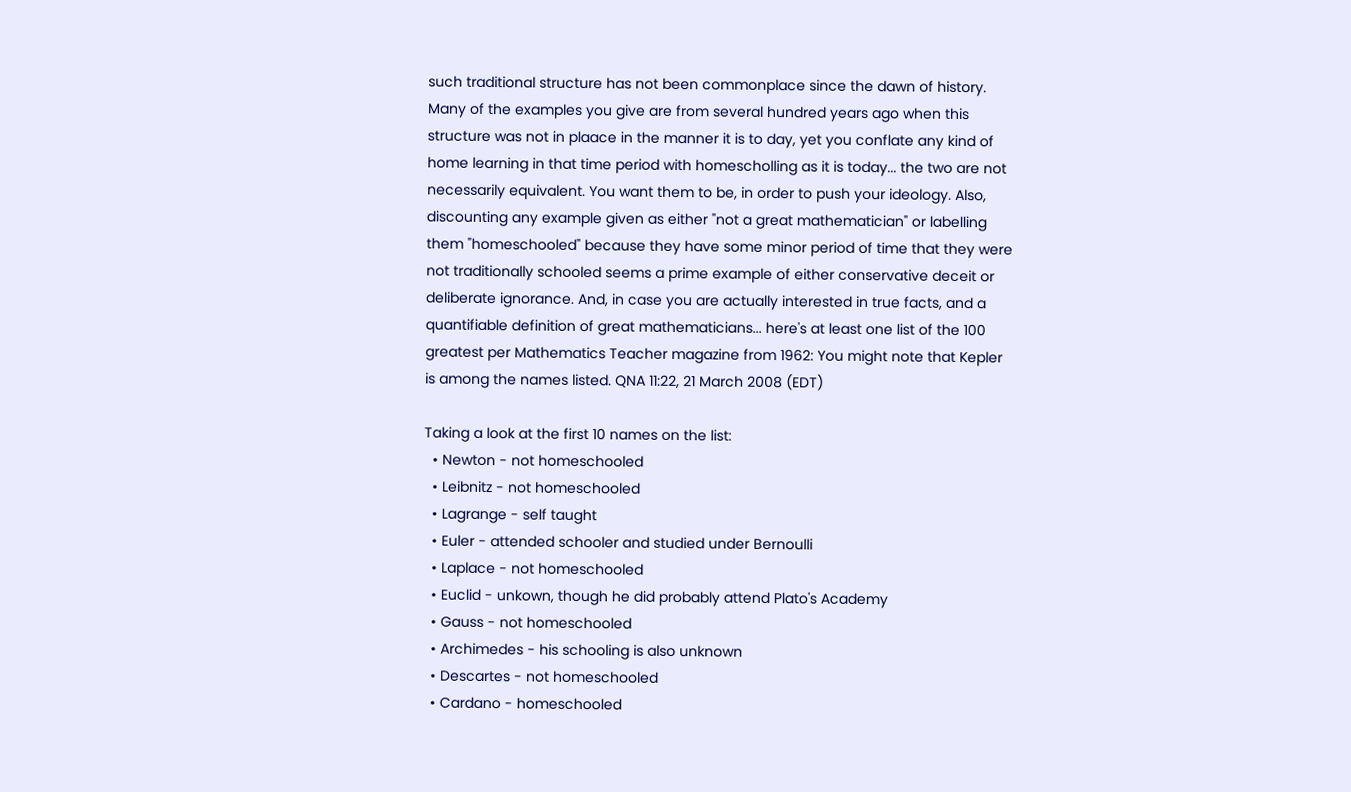such traditional structure has not been commonplace since the dawn of history. Many of the examples you give are from several hundred years ago when this structure was not in plaace in the manner it is to day, yet you conflate any kind of home learning in that time period with homescholling as it is today... the two are not necessarily equivalent. You want them to be, in order to push your ideology. Also, discounting any example given as either "not a great mathematician" or labelling them "homeschooled" because they have some minor period of time that they were not traditionally schooled seems a prime example of either conservative deceit or deliberate ignorance. And, in case you are actually interested in true facts, and a quantifiable definition of great mathematicians... here's at least one list of the 100 greatest per Mathematics Teacher magazine from 1962: You might note that Kepler is among the names listed. QNA 11:22, 21 March 2008 (EDT)

Taking a look at the first 10 names on the list:
  • Newton - not homeschooled
  • Leibnitz - not homeschooled
  • Lagrange - self taught
  • Euler - attended schooler and studied under Bernoulli
  • Laplace - not homeschooled
  • Euclid - unkown, though he did probably attend Plato's Academy
  • Gauss - not homeschooled
  • Archimedes - his schooling is also unknown
  • Descartes - not homeschooled
  • Cardano - homeschooled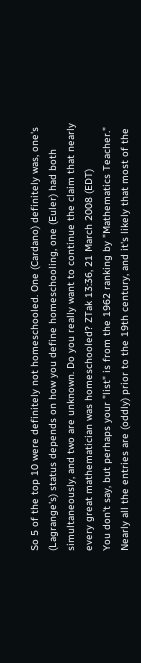So 5 of the top 10 were definitely not homeschooled. One (Cardano) definitely was, one's (Lagrange's) status depends on how you define homeschooling, one (Euler) had both simultaneously, and two are unknown. Do you really want to continue the claim that nearly every great mathematician was homeschooled? ZTak 13:36, 21 March 2008 (EDT)
You don't say, but perhaps your "list" is from the 1962 ranking by "Mathematics Teacher." Nearly all the entries are (oddly) prior to the 19th century, and it's likely that most of the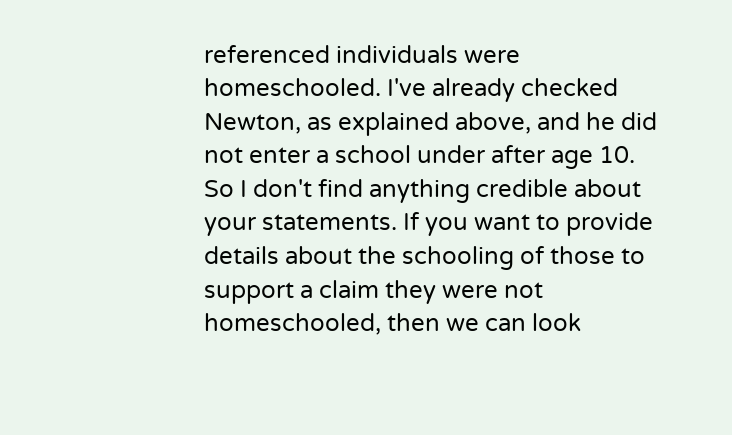referenced individuals were homeschooled. I've already checked Newton, as explained above, and he did not enter a school under after age 10. So I don't find anything credible about your statements. If you want to provide details about the schooling of those to support a claim they were not homeschooled, then we can look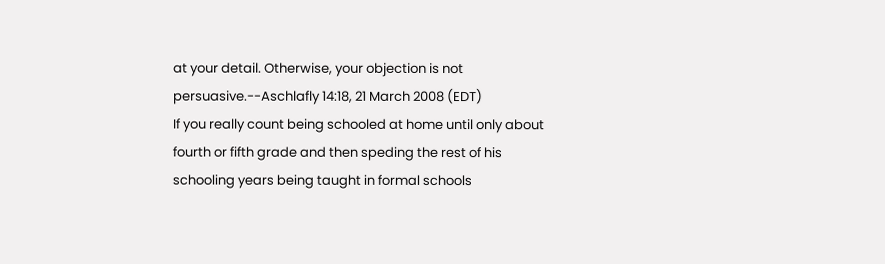at your detail. Otherwise, your objection is not persuasive.--Aschlafly 14:18, 21 March 2008 (EDT)
If you really count being schooled at home until only about fourth or fifth grade and then speding the rest of his schooling years being taught in formal schools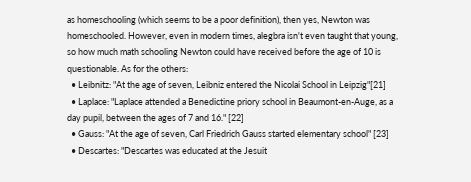as homeschooling (which seems to be a poor definition), then yes, Newton was homeschooled. However, even in modern times, alegbra isn't even taught that young, so how much math schooling Newton could have received before the age of 10 is questionable. As for the others:
  • Leibnitz: "At the age of seven, Leibniz entered the Nicolai School in Leipzig"[21]
  • Laplace: "Laplace attended a Benedictine priory school in Beaumont-en-Auge, as a day pupil, between the ages of 7 and 16." [22]
  • Gauss: "At the age of seven, Carl Friedrich Gauss started elementary school" [23]
  • Descartes: "Descartes was educated at the Jesuit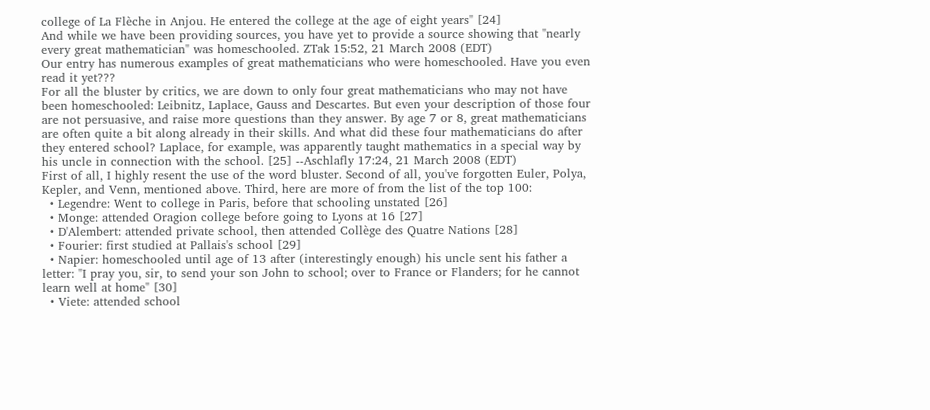college of La Flèche in Anjou. He entered the college at the age of eight years" [24]
And while we have been providing sources, you have yet to provide a source showing that "nearly every great mathematician" was homeschooled. ZTak 15:52, 21 March 2008 (EDT)
Our entry has numerous examples of great mathematicians who were homeschooled. Have you even read it yet???
For all the bluster by critics, we are down to only four great mathematicians who may not have been homeschooled: Leibnitz, Laplace, Gauss and Descartes. But even your description of those four are not persuasive, and raise more questions than they answer. By age 7 or 8, great mathematicians are often quite a bit along already in their skills. And what did these four mathematicians do after they entered school? Laplace, for example, was apparently taught mathematics in a special way by his uncle in connection with the school. [25] --Aschlafly 17:24, 21 March 2008 (EDT)
First of all, I highly resent the use of the word bluster. Second of all, you've forgotten Euler, Polya, Kepler, and Venn, mentioned above. Third, here are more of from the list of the top 100:
  • Legendre: Went to college in Paris, before that schooling unstated [26]
  • Monge: attended Oragion college before going to Lyons at 16 [27]
  • D'Alembert: attended private school, then attended Collège des Quatre Nations [28]
  • Fourier: first studied at Pallais's school [29]
  • Napier: homeschooled until age of 13 after (interestingly enough) his uncle sent his father a letter: "I pray you, sir, to send your son John to school; over to France or Flanders; for he cannot learn well at home" [30]
  • Viete: attended school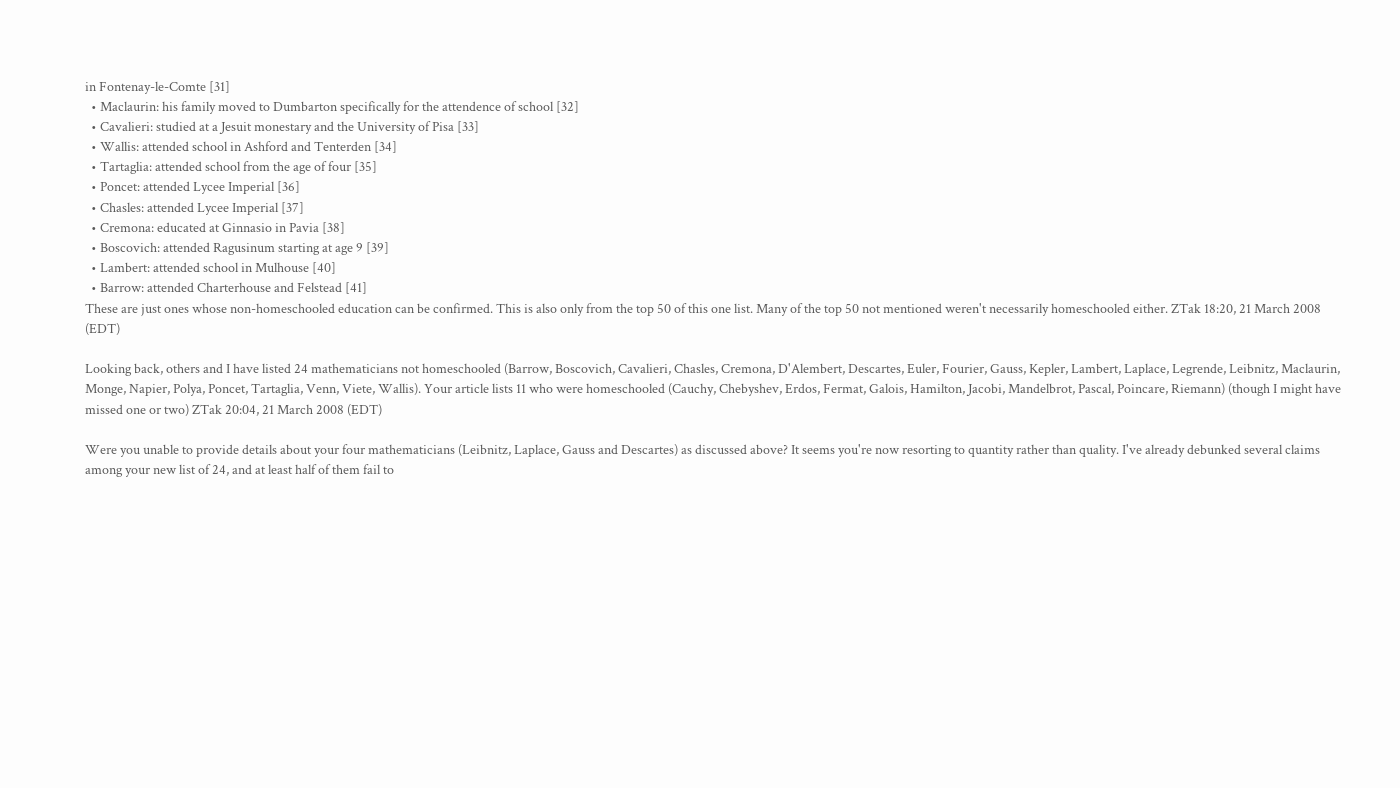in Fontenay-le-Comte [31]
  • Maclaurin: his family moved to Dumbarton specifically for the attendence of school [32]
  • Cavalieri: studied at a Jesuit monestary and the University of Pisa [33]
  • Wallis: attended school in Ashford and Tenterden [34]
  • Tartaglia: attended school from the age of four [35]
  • Poncet: attended Lycee Imperial [36]
  • Chasles: attended Lycee Imperial [37]
  • Cremona: educated at Ginnasio in Pavia [38]
  • Boscovich: attended Ragusinum starting at age 9 [39]
  • Lambert: attended school in Mulhouse [40]
  • Barrow: attended Charterhouse and Felstead [41]
These are just ones whose non-homeschooled education can be confirmed. This is also only from the top 50 of this one list. Many of the top 50 not mentioned weren't necessarily homeschooled either. ZTak 18:20, 21 March 2008 (EDT)

Looking back, others and I have listed 24 mathematicians not homeschooled (Barrow, Boscovich, Cavalieri, Chasles, Cremona, D'Alembert, Descartes, Euler, Fourier, Gauss, Kepler, Lambert, Laplace, Legrende, Leibnitz, Maclaurin, Monge, Napier, Polya, Poncet, Tartaglia, Venn, Viete, Wallis). Your article lists 11 who were homeschooled (Cauchy, Chebyshev, Erdos, Fermat, Galois, Hamilton, Jacobi, Mandelbrot, Pascal, Poincare, Riemann) (though I might have missed one or two) ZTak 20:04, 21 March 2008 (EDT)

Were you unable to provide details about your four mathematicians (Leibnitz, Laplace, Gauss and Descartes) as discussed above? It seems you're now resorting to quantity rather than quality. I've already debunked several claims among your new list of 24, and at least half of them fail to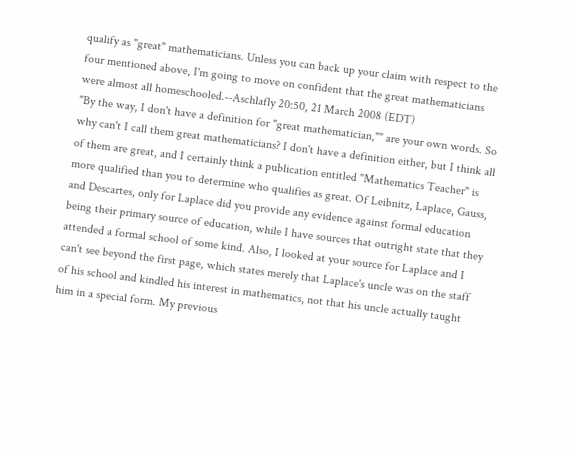qualify as "great" mathematicians. Unless you can back up your claim with respect to the four mentioned above, I'm going to move on confident that the great mathematicians were almost all homeschooled.--Aschlafly 20:50, 21 March 2008 (EDT)
"By the way, I don't have a definition for "great mathematician,"" are your own words. So why can't I call them great mathematicians? I don't have a definition either, but I think all of them are great, and I certainly think a publication entitled "Mathematics Teacher" is more qualified than you to determine who qualifies as great. Of Leibnitz, Laplace, Gauss, and Descartes, only for Laplace did you provide any evidence against formal education being their primary source of education, while I have sources that outright state that they attended a formal school of some kind. Also, I looked at your source for Laplace and I can't see beyond the first page, which states merely that Laplace's uncle was on the staff of his school and kindled his interest in mathematics, not that his uncle actually taught him in a special form. My previous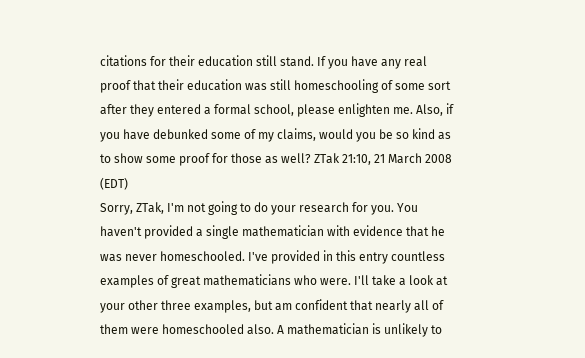citations for their education still stand. If you have any real proof that their education was still homeschooling of some sort after they entered a formal school, please enlighten me. Also, if you have debunked some of my claims, would you be so kind as to show some proof for those as well? ZTak 21:10, 21 March 2008 (EDT)
Sorry, ZTak, I'm not going to do your research for you. You haven't provided a single mathematician with evidence that he was never homeschooled. I've provided in this entry countless examples of great mathematicians who were. I'll take a look at your other three examples, but am confident that nearly all of them were homeschooled also. A mathematician is unlikely to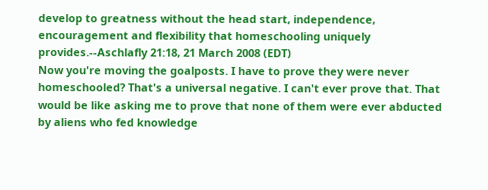develop to greatness without the head start, independence, encouragement and flexibility that homeschooling uniquely provides.--Aschlafly 21:18, 21 March 2008 (EDT)
Now you're moving the goalposts. I have to prove they were never homeschooled? That's a universal negative. I can't ever prove that. That would be like asking me to prove that none of them were ever abducted by aliens who fed knowledge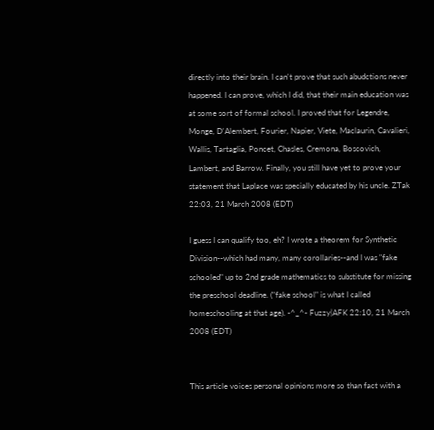directly into their brain. I can't prove that such abudctions never happened. I can prove, which I did, that their main education was at some sort of formal school. I proved that for Legendre, Monge, D'Alembert, Fourier, Napier, Viete, Maclaurin, Cavalieri, Wallis, Tartaglia, Poncet, Chasles, Cremona, Boscovich, Lambert, and Barrow. Finally, you still have yet to prove your statement that Laplace was specially educated by his uncle. ZTak 22:03, 21 March 2008 (EDT)

I guess I can qualify too, eh? I wrote a theorem for Synthetic Division--which had many, many corollaries--and I was "fake schooled" up to 2nd grade mathematics to substitute for missing the preschool deadline. ("fake school" is what I called homeschooling at that age). -^_^- Fuzzy|AFK 22:10, 21 March 2008 (EDT)


This article voices personal opinions more so than fact with a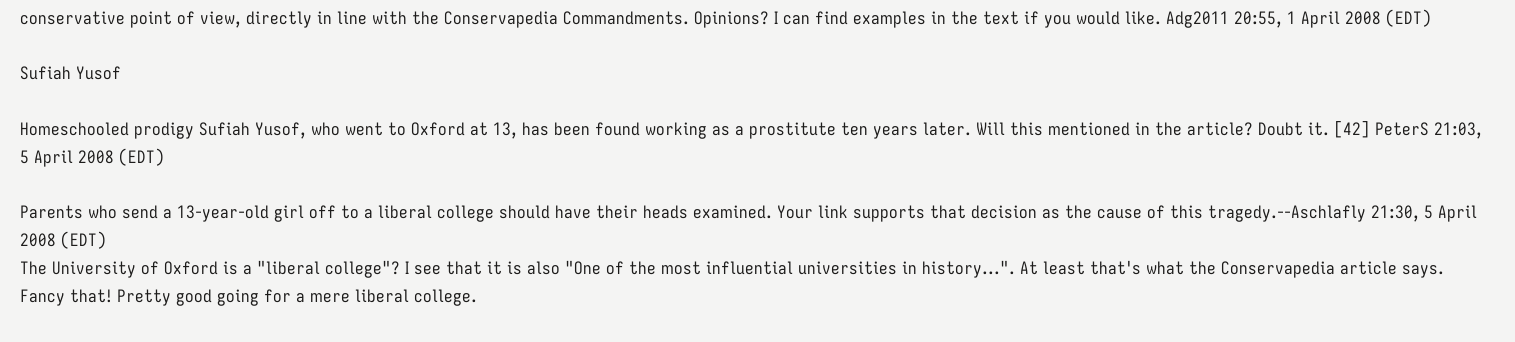conservative point of view, directly in line with the Conservapedia Commandments. Opinions? I can find examples in the text if you would like. Adg2011 20:55, 1 April 2008 (EDT)

Sufiah Yusof

Homeschooled prodigy Sufiah Yusof, who went to Oxford at 13, has been found working as a prostitute ten years later. Will this mentioned in the article? Doubt it. [42] PeterS 21:03, 5 April 2008 (EDT)

Parents who send a 13-year-old girl off to a liberal college should have their heads examined. Your link supports that decision as the cause of this tragedy.--Aschlafly 21:30, 5 April 2008 (EDT)
The University of Oxford is a "liberal college"? I see that it is also "One of the most influential universities in history...". At least that's what the Conservapedia article says. Fancy that! Pretty good going for a mere liberal college.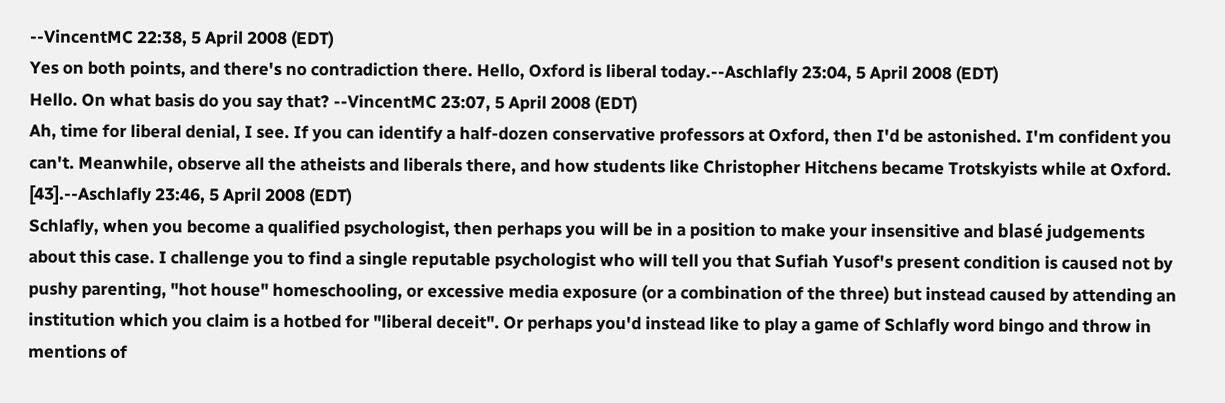--VincentMC 22:38, 5 April 2008 (EDT)
Yes on both points, and there's no contradiction there. Hello, Oxford is liberal today.--Aschlafly 23:04, 5 April 2008 (EDT)
Hello. On what basis do you say that? --VincentMC 23:07, 5 April 2008 (EDT)
Ah, time for liberal denial, I see. If you can identify a half-dozen conservative professors at Oxford, then I'd be astonished. I'm confident you can't. Meanwhile, observe all the atheists and liberals there, and how students like Christopher Hitchens became Trotskyists while at Oxford. [43].--Aschlafly 23:46, 5 April 2008 (EDT)
Schlafly, when you become a qualified psychologist, then perhaps you will be in a position to make your insensitive and blasé judgements about this case. I challenge you to find a single reputable psychologist who will tell you that Sufiah Yusof's present condition is caused not by pushy parenting, "hot house" homeschooling, or excessive media exposure (or a combination of the three) but instead caused by attending an institution which you claim is a hotbed for "liberal deceit". Or perhaps you'd instead like to play a game of Schlafly word bingo and throw in mentions of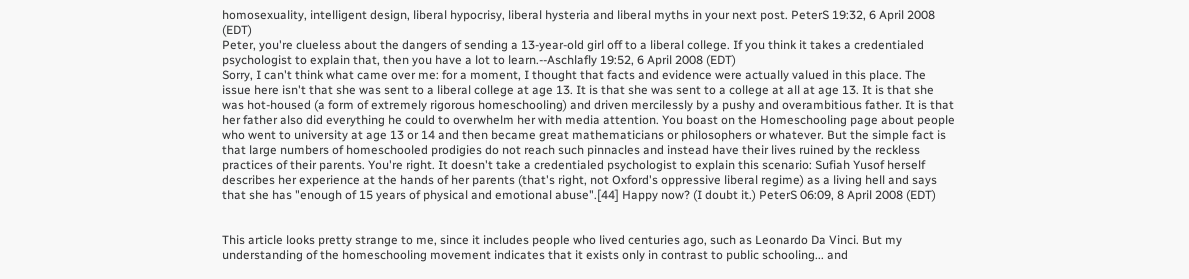homosexuality, intelligent design, liberal hypocrisy, liberal hysteria and liberal myths in your next post. PeterS 19:32, 6 April 2008 (EDT)
Peter, you're clueless about the dangers of sending a 13-year-old girl off to a liberal college. If you think it takes a credentialed psychologist to explain that, then you have a lot to learn.--Aschlafly 19:52, 6 April 2008 (EDT)
Sorry, I can't think what came over me: for a moment, I thought that facts and evidence were actually valued in this place. The issue here isn't that she was sent to a liberal college at age 13. It is that she was sent to a college at all at age 13. It is that she was hot-housed (a form of extremely rigorous homeschooling) and driven mercilessly by a pushy and overambitious father. It is that her father also did everything he could to overwhelm her with media attention. You boast on the Homeschooling page about people who went to university at age 13 or 14 and then became great mathematicians or philosophers or whatever. But the simple fact is that large numbers of homeschooled prodigies do not reach such pinnacles and instead have their lives ruined by the reckless practices of their parents. You're right. It doesn't take a credentialed psychologist to explain this scenario: Sufiah Yusof herself describes her experience at the hands of her parents (that's right, not Oxford's oppressive liberal regime) as a living hell and says that she has "enough of 15 years of physical and emotional abuse".[44] Happy now? (I doubt it.) PeterS 06:09, 8 April 2008 (EDT)


This article looks pretty strange to me, since it includes people who lived centuries ago, such as Leonardo Da Vinci. But my understanding of the homeschooling movement indicates that it exists only in contrast to public schooling... and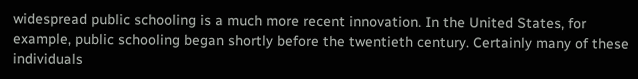widespread public schooling is a much more recent innovation. In the United States, for example, public schooling began shortly before the twentieth century. Certainly many of these individuals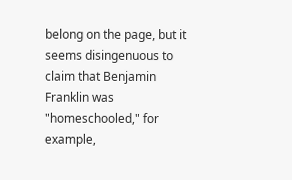belong on the page, but it seems disingenuous to claim that Benjamin Franklin was "homeschooled," for example,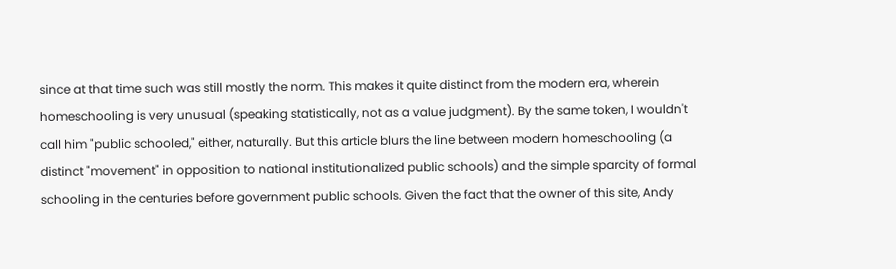since at that time such was still mostly the norm. This makes it quite distinct from the modern era, wherein homeschooling is very unusual (speaking statistically, not as a value judgment). By the same token, I wouldn't call him "public schooled," either, naturally. But this article blurs the line between modern homeschooling (a distinct "movement" in opposition to national institutionalized public schools) and the simple sparcity of formal schooling in the centuries before government public schools. Given the fact that the owner of this site, Andy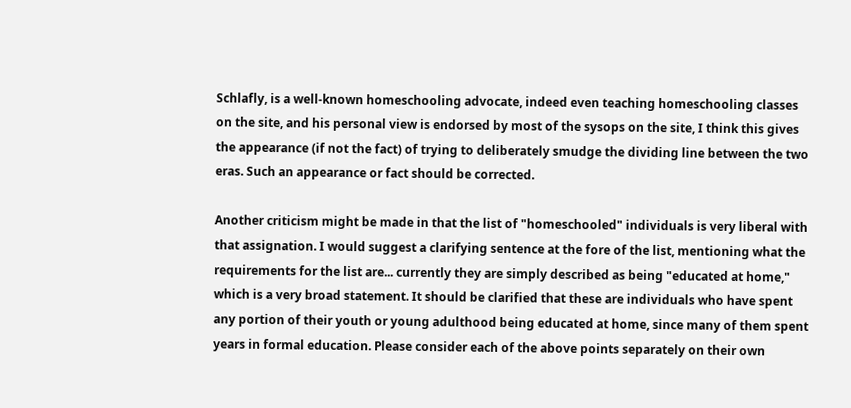Schlafly, is a well-known homeschooling advocate, indeed even teaching homeschooling classes on the site, and his personal view is endorsed by most of the sysops on the site, I think this gives the appearance (if not the fact) of trying to deliberately smudge the dividing line between the two eras. Such an appearance or fact should be corrected.

Another criticism might be made in that the list of "homeschooled" individuals is very liberal with that assignation. I would suggest a clarifying sentence at the fore of the list, mentioning what the requirements for the list are... currently they are simply described as being "educated at home," which is a very broad statement. It should be clarified that these are individuals who have spent any portion of their youth or young adulthood being educated at home, since many of them spent years in formal education. Please consider each of the above points separately on their own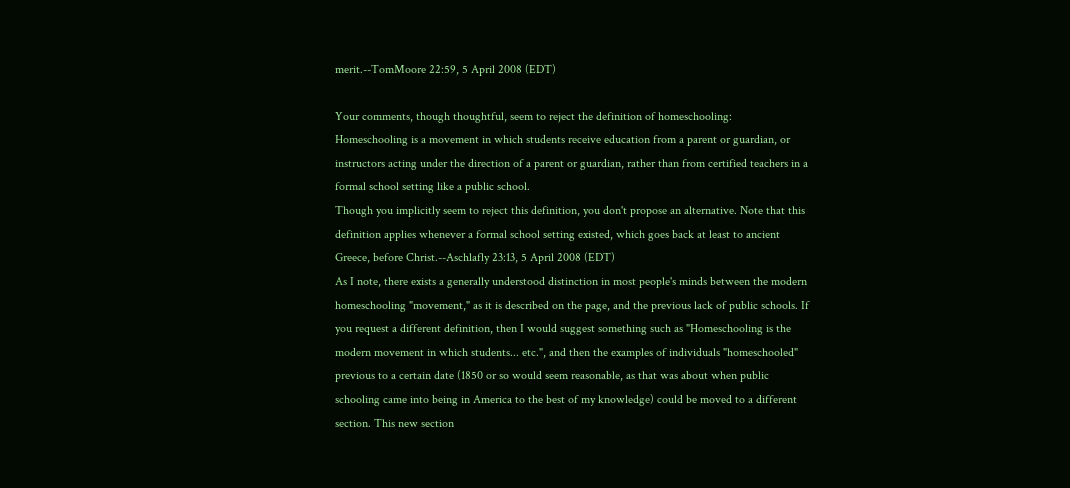merit.--TomMoore 22:59, 5 April 2008 (EDT)

Your comments, though thoughtful, seem to reject the definition of homeschooling:
Homeschooling is a movement in which students receive education from a parent or guardian, or instructors acting under the direction of a parent or guardian, rather than from certified teachers in a formal school setting like a public school.
Though you implicitly seem to reject this definition, you don't propose an alternative. Note that this definition applies whenever a formal school setting existed, which goes back at least to ancient Greece, before Christ.--Aschlafly 23:13, 5 April 2008 (EDT)
As I note, there exists a generally understood distinction in most people's minds between the modern homeschooling "movement," as it is described on the page, and the previous lack of public schools. If you request a different definition, then I would suggest something such as "Homeschooling is the modern movement in which students... etc.", and then the examples of individuals "homeschooled" previous to a certain date (1850 or so would seem reasonable, as that was about when public schooling came into being in America to the best of my knowledge) could be moved to a different section. This new section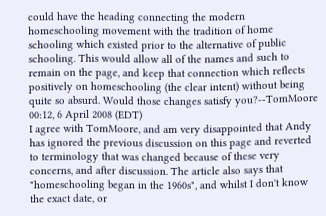could have the heading connecting the modern homeschooling movement with the tradition of home schooling which existed prior to the alternative of public schooling. This would allow all of the names and such to remain on the page, and keep that connection which reflects positively on homeschooling (the clear intent) without being quite so absurd. Would those changes satisfy you?--TomMoore 00:12, 6 April 2008 (EDT)
I agree with TomMoore, and am very disappointed that Andy has ignored the previous discussion on this page and reverted to terminology that was changed because of these very concerns, and after discussion. The article also says that "homeschooling began in the 1960s", and whilst I don't know the exact date, or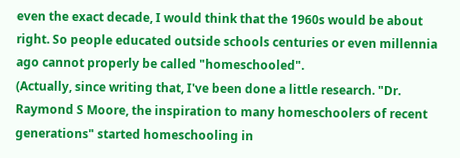even the exact decade, I would think that the 1960s would be about right. So people educated outside schools centuries or even millennia ago cannot properly be called "homeschooled".
(Actually, since writing that, I've been done a little research. "Dr. Raymond S Moore, the inspiration to many homeschoolers of recent generations" started homeschooling in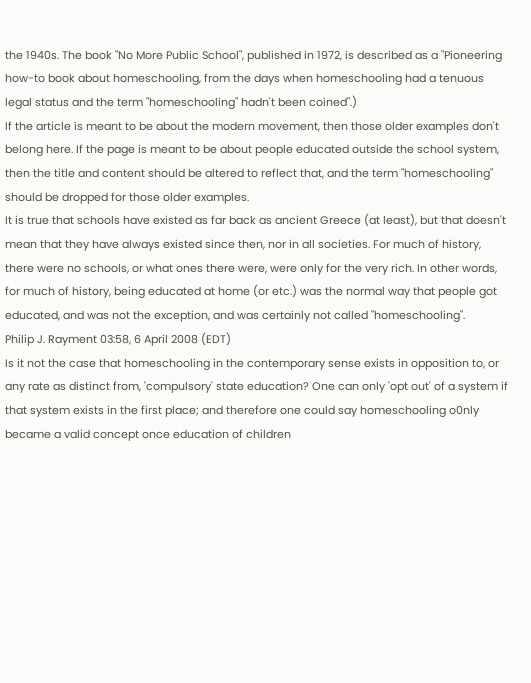the 1940s. The book "No More Public School", published in 1972, is described as a "Pioneering how-to book about homeschooling, from the days when homeschooling had a tenuous legal status and the term "homeschooling" hadn't been coined".)
If the article is meant to be about the modern movement, then those older examples don't belong here. If the page is meant to be about people educated outside the school system, then the title and content should be altered to reflect that, and the term "homeschooling" should be dropped for those older examples.
It is true that schools have existed as far back as ancient Greece (at least), but that doesn't mean that they have always existed since then, nor in all societies. For much of history, there were no schools, or what ones there were, were only for the very rich. In other words, for much of history, being educated at home (or etc.) was the normal way that people got educated, and was not the exception, and was certainly not called "homeschooling".
Philip J. Rayment 03:58, 6 April 2008 (EDT)
Is it not the case that homeschooling in the contemporary sense exists in opposition to, or any rate as distinct from, 'compulsory' state education? One can only 'opt out' of a system if that system exists in the first place; and therefore one could say homeschooling o0nly became a valid concept once education of children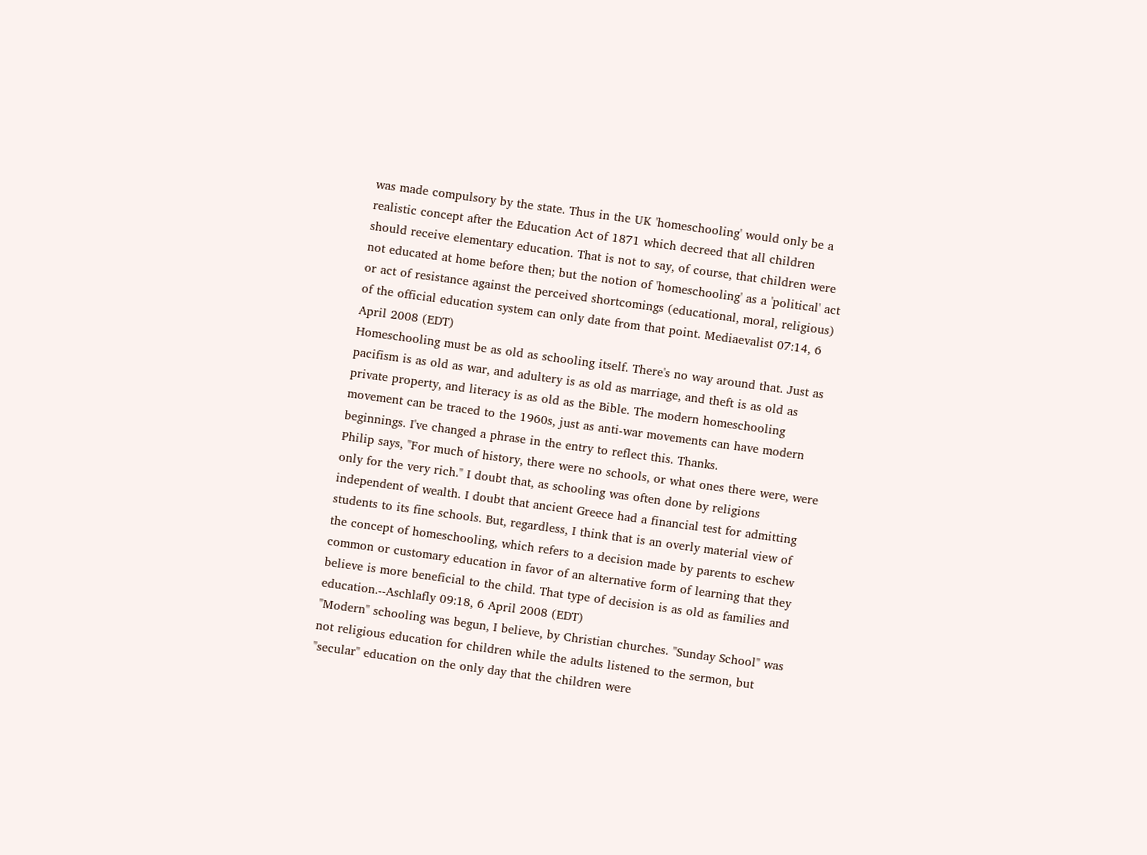was made compulsory by the state. Thus in the UK 'homeschooling' would only be a realistic concept after the Education Act of 1871 which decreed that all children should receive elementary education. That is not to say, of course, that children were not educated at home before then; but the notion of 'homeschooling' as a 'political' act or act of resistance against the perceived shortcomings (educational, moral, religious) of the official education system can only date from that point. Mediaevalist 07:14, 6 April 2008 (EDT)
Homeschooling must be as old as schooling itself. There's no way around that. Just as pacifism is as old as war, and adultery is as old as marriage, and theft is as old as private property, and literacy is as old as the Bible. The modern homeschooling movement can be traced to the 1960s, just as anti-war movements can have modern beginnings. I've changed a phrase in the entry to reflect this. Thanks.
Philip says, "For much of history, there were no schools, or what ones there were, were only for the very rich." I doubt that, as schooling was often done by religions independent of wealth. I doubt that ancient Greece had a financial test for admitting students to its fine schools. But, regardless, I think that is an overly material view of the concept of homeschooling, which refers to a decision made by parents to eschew common or customary education in favor of an alternative form of learning that they believe is more beneficial to the child. That type of decision is as old as families and education.--Aschlafly 09:18, 6 April 2008 (EDT)
"Modern" schooling was begun, I believe, by Christian churches. "Sunday School" was not religious education for children while the adults listened to the sermon, but "secular" education on the only day that the children were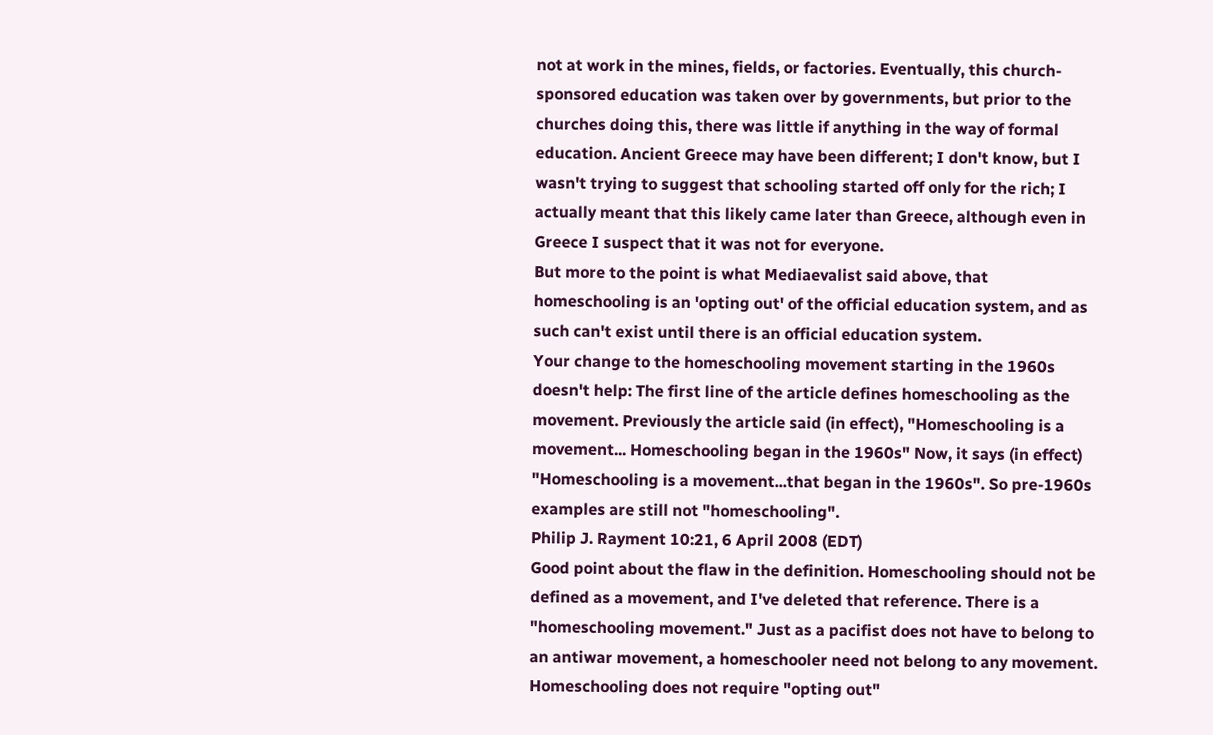not at work in the mines, fields, or factories. Eventually, this church-sponsored education was taken over by governments, but prior to the churches doing this, there was little if anything in the way of formal education. Ancient Greece may have been different; I don't know, but I wasn't trying to suggest that schooling started off only for the rich; I actually meant that this likely came later than Greece, although even in Greece I suspect that it was not for everyone.
But more to the point is what Mediaevalist said above, that homeschooling is an 'opting out' of the official education system, and as such can't exist until there is an official education system.
Your change to the homeschooling movement starting in the 1960s doesn't help: The first line of the article defines homeschooling as the movement. Previously the article said (in effect), "Homeschooling is a movement... Homeschooling began in the 1960s" Now, it says (in effect) "Homeschooling is a movement...that began in the 1960s". So pre-1960s examples are still not "homeschooling".
Philip J. Rayment 10:21, 6 April 2008 (EDT)
Good point about the flaw in the definition. Homeschooling should not be defined as a movement, and I've deleted that reference. There is a "homeschooling movement." Just as a pacifist does not have to belong to an antiwar movement, a homeschooler need not belong to any movement.
Homeschooling does not require "opting out"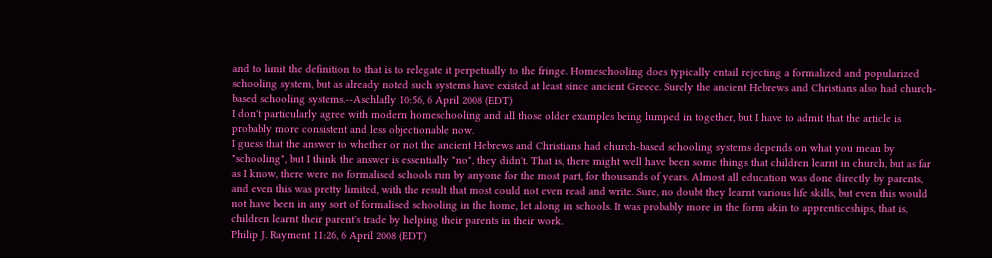and to limit the definition to that is to relegate it perpetually to the fringe. Homeschooling does typically entail rejecting a formalized and popularized schooling system, but as already noted such systems have existed at least since ancient Greece. Surely the ancient Hebrews and Christians also had church-based schooling systems.--Aschlafly 10:56, 6 April 2008 (EDT)
I don't particularly agree with modern homeschooling and all those older examples being lumped in together, but I have to admit that the article is probably more consistent and less objectionable now.
I guess that the answer to whether or not the ancient Hebrews and Christians had church-based schooling systems depends on what you mean by "schooling", but I think the answer is essentially "no", they didn't. That is, there might well have been some things that children learnt in church, but as far as I know, there were no formalised schools run by anyone for the most part, for thousands of years. Almost all education was done directly by parents, and even this was pretty limited, with the result that most could not even read and write. Sure, no doubt they learnt various life skills, but even this would not have been in any sort of formalised schooling in the home, let along in schools. It was probably more in the form akin to apprenticeships, that is, children learnt their parent's trade by helping their parents in their work.
Philip J. Rayment 11:26, 6 April 2008 (EDT)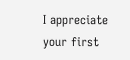I appreciate your first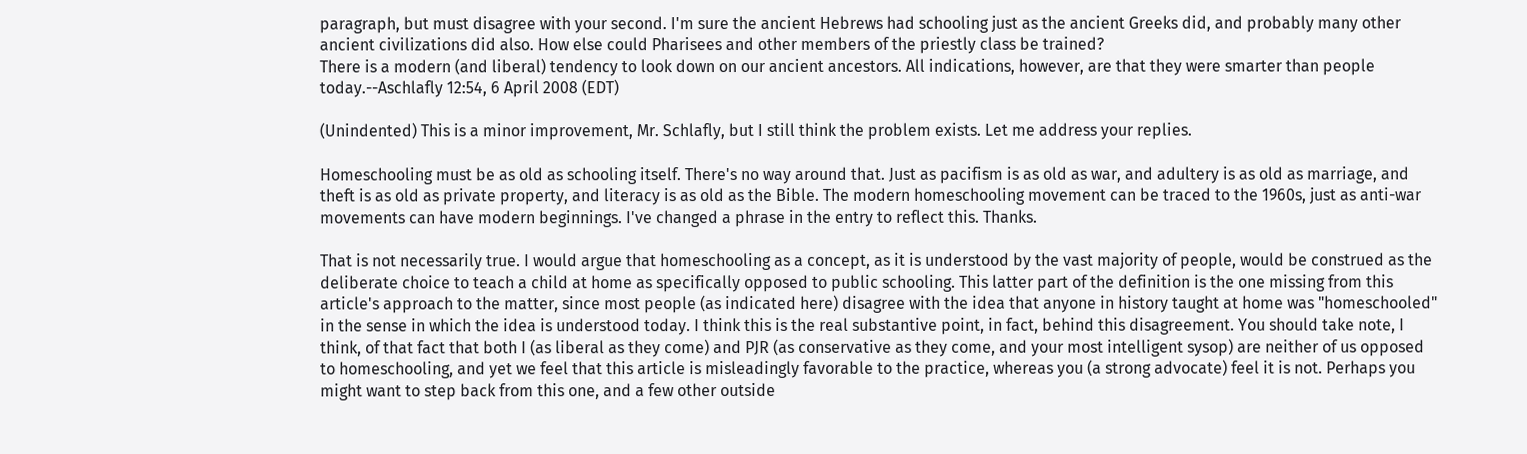paragraph, but must disagree with your second. I'm sure the ancient Hebrews had schooling just as the ancient Greeks did, and probably many other ancient civilizations did also. How else could Pharisees and other members of the priestly class be trained?
There is a modern (and liberal) tendency to look down on our ancient ancestors. All indications, however, are that they were smarter than people today.--Aschlafly 12:54, 6 April 2008 (EDT)

(Unindented) This is a minor improvement, Mr. Schlafly, but I still think the problem exists. Let me address your replies.

Homeschooling must be as old as schooling itself. There's no way around that. Just as pacifism is as old as war, and adultery is as old as marriage, and theft is as old as private property, and literacy is as old as the Bible. The modern homeschooling movement can be traced to the 1960s, just as anti-war movements can have modern beginnings. I've changed a phrase in the entry to reflect this. Thanks.

That is not necessarily true. I would argue that homeschooling as a concept, as it is understood by the vast majority of people, would be construed as the deliberate choice to teach a child at home as specifically opposed to public schooling. This latter part of the definition is the one missing from this article's approach to the matter, since most people (as indicated here) disagree with the idea that anyone in history taught at home was "homeschooled" in the sense in which the idea is understood today. I think this is the real substantive point, in fact, behind this disagreement. You should take note, I think, of that fact that both I (as liberal as they come) and PJR (as conservative as they come, and your most intelligent sysop) are neither of us opposed to homeschooling, and yet we feel that this article is misleadingly favorable to the practice, whereas you (a strong advocate) feel it is not. Perhaps you might want to step back from this one, and a few other outside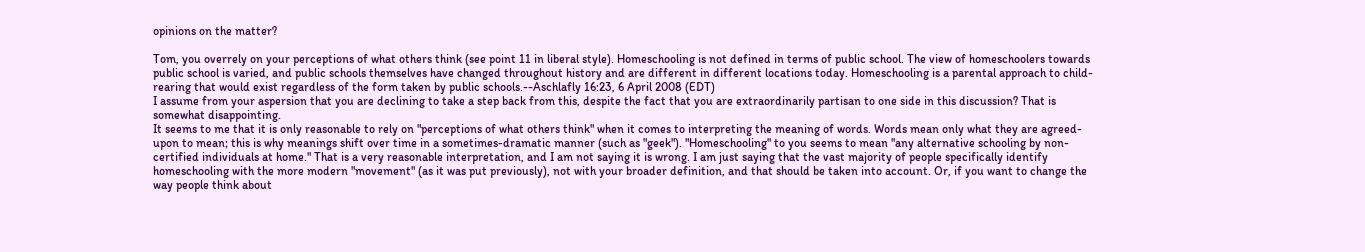opinions on the matter?

Tom, you overrely on your perceptions of what others think (see point 11 in liberal style). Homeschooling is not defined in terms of public school. The view of homeschoolers towards public school is varied, and public schools themselves have changed throughout history and are different in different locations today. Homeschooling is a parental approach to child-rearing that would exist regardless of the form taken by public schools.--Aschlafly 16:23, 6 April 2008 (EDT)
I assume from your aspersion that you are declining to take a step back from this, despite the fact that you are extraordinarily partisan to one side in this discussion? That is somewhat disappointing.
It seems to me that it is only reasonable to rely on "perceptions of what others think" when it comes to interpreting the meaning of words. Words mean only what they are agreed-upon to mean; this is why meanings shift over time in a sometimes-dramatic manner (such as "geek"). "Homeschooling" to you seems to mean "any alternative schooling by non-certified individuals at home." That is a very reasonable interpretation, and I am not saying it is wrong. I am just saying that the vast majority of people specifically identify homeschooling with the more modern "movement" (as it was put previously), not with your broader definition, and that should be taken into account. Or, if you want to change the way people think about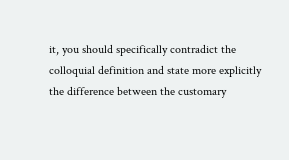it, you should specifically contradict the colloquial definition and state more explicitly the difference between the customary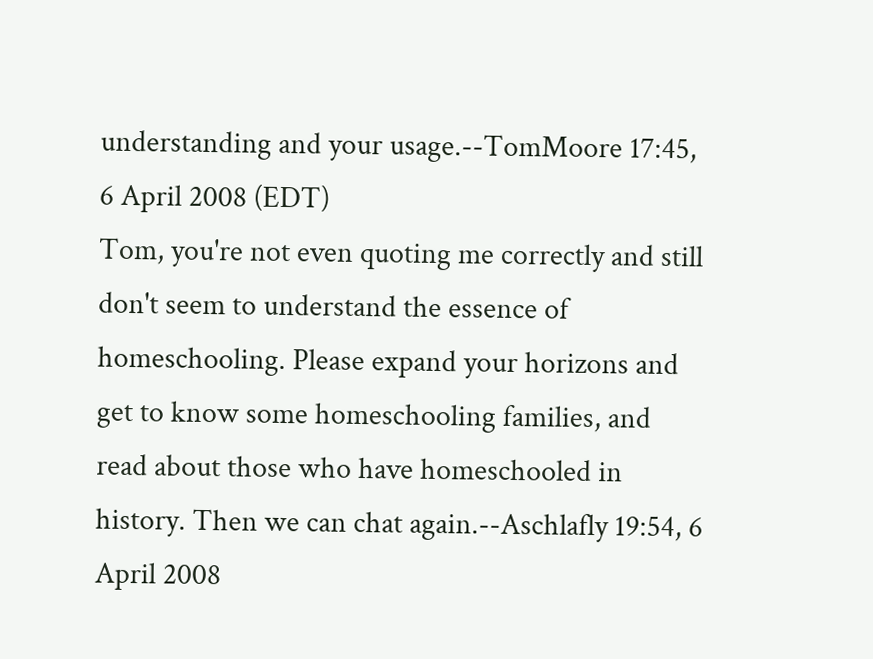understanding and your usage.--TomMoore 17:45, 6 April 2008 (EDT)
Tom, you're not even quoting me correctly and still don't seem to understand the essence of homeschooling. Please expand your horizons and get to know some homeschooling families, and read about those who have homeschooled in history. Then we can chat again.--Aschlafly 19:54, 6 April 2008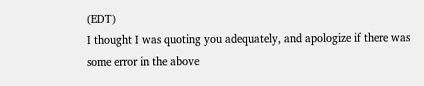(EDT)
I thought I was quoting you adequately, and apologize if there was some error in the above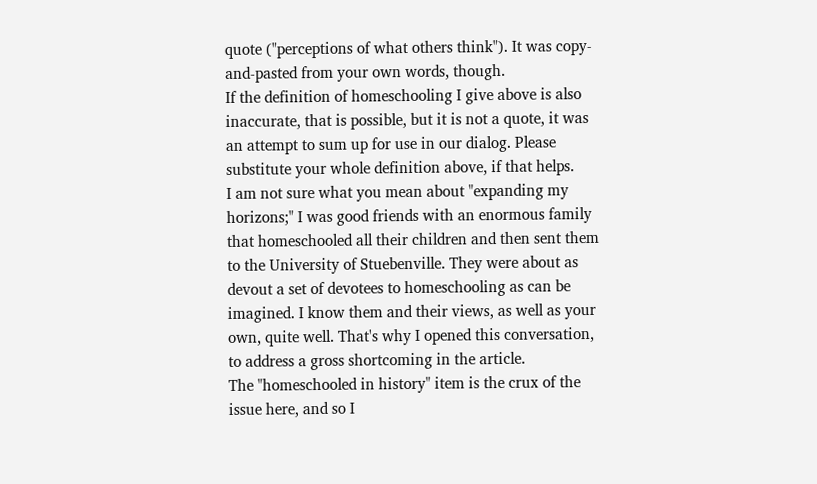quote ("perceptions of what others think"). It was copy-and-pasted from your own words, though.
If the definition of homeschooling I give above is also inaccurate, that is possible, but it is not a quote, it was an attempt to sum up for use in our dialog. Please substitute your whole definition above, if that helps.
I am not sure what you mean about "expanding my horizons;" I was good friends with an enormous family that homeschooled all their children and then sent them to the University of Stuebenville. They were about as devout a set of devotees to homeschooling as can be imagined. I know them and their views, as well as your own, quite well. That's why I opened this conversation, to address a gross shortcoming in the article.
The "homeschooled in history" item is the crux of the issue here, and so I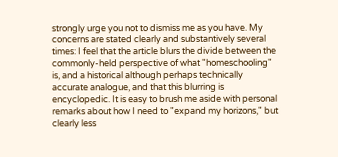strongly urge you not to dismiss me as you have. My concerns are stated clearly and substantively several times: I feel that the article blurs the divide between the commonly-held perspective of what "homeschooling" is, and a historical although perhaps technically accurate analogue, and that this blurring is encyclopedic. It is easy to brush me aside with personal remarks about how I need to "expand my horizons," but clearly less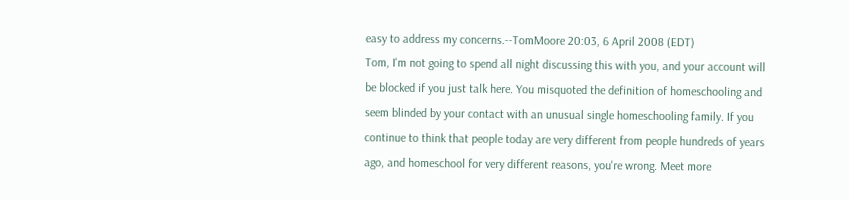easy to address my concerns.--TomMoore 20:03, 6 April 2008 (EDT)
Tom, I'm not going to spend all night discussing this with you, and your account will be blocked if you just talk here. You misquoted the definition of homeschooling and seem blinded by your contact with an unusual single homeschooling family. If you continue to think that people today are very different from people hundreds of years ago, and homeschool for very different reasons, you're wrong. Meet more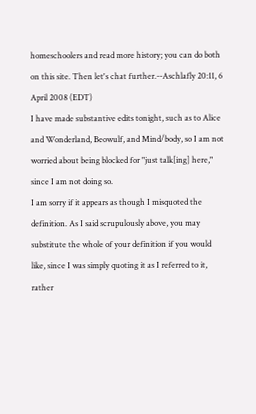homeschoolers and read more history; you can do both on this site. Then let's chat further.--Aschlafly 20:11, 6 April 2008 (EDT)
I have made substantive edits tonight, such as to Alice and Wonderland, Beowulf, and Mind/body, so I am not worried about being blocked for "just talk[ing] here," since I am not doing so.
I am sorry if it appears as though I misquoted the definition. As I said scrupulously above, you may substitute the whole of your definition if you would like, since I was simply quoting it as I referred to it, rather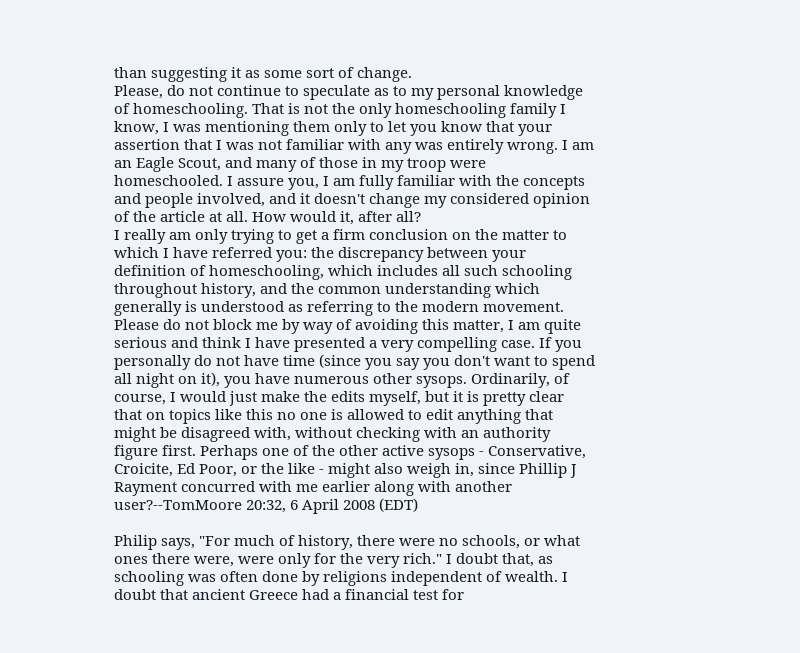than suggesting it as some sort of change.
Please, do not continue to speculate as to my personal knowledge of homeschooling. That is not the only homeschooling family I know, I was mentioning them only to let you know that your assertion that I was not familiar with any was entirely wrong. I am an Eagle Scout, and many of those in my troop were homeschooled. I assure you, I am fully familiar with the concepts and people involved, and it doesn't change my considered opinion of the article at all. How would it, after all?
I really am only trying to get a firm conclusion on the matter to which I have referred you: the discrepancy between your definition of homeschooling, which includes all such schooling throughout history, and the common understanding which generally is understood as referring to the modern movement. Please do not block me by way of avoiding this matter, I am quite serious and think I have presented a very compelling case. If you personally do not have time (since you say you don't want to spend all night on it), you have numerous other sysops. Ordinarily, of course, I would just make the edits myself, but it is pretty clear that on topics like this no one is allowed to edit anything that might be disagreed with, without checking with an authority figure first. Perhaps one of the other active sysops - Conservative, Croicite, Ed Poor, or the like - might also weigh in, since Phillip J Rayment concurred with me earlier along with another user?--TomMoore 20:32, 6 April 2008 (EDT)

Philip says, "For much of history, there were no schools, or what ones there were, were only for the very rich." I doubt that, as schooling was often done by religions independent of wealth. I doubt that ancient Greece had a financial test for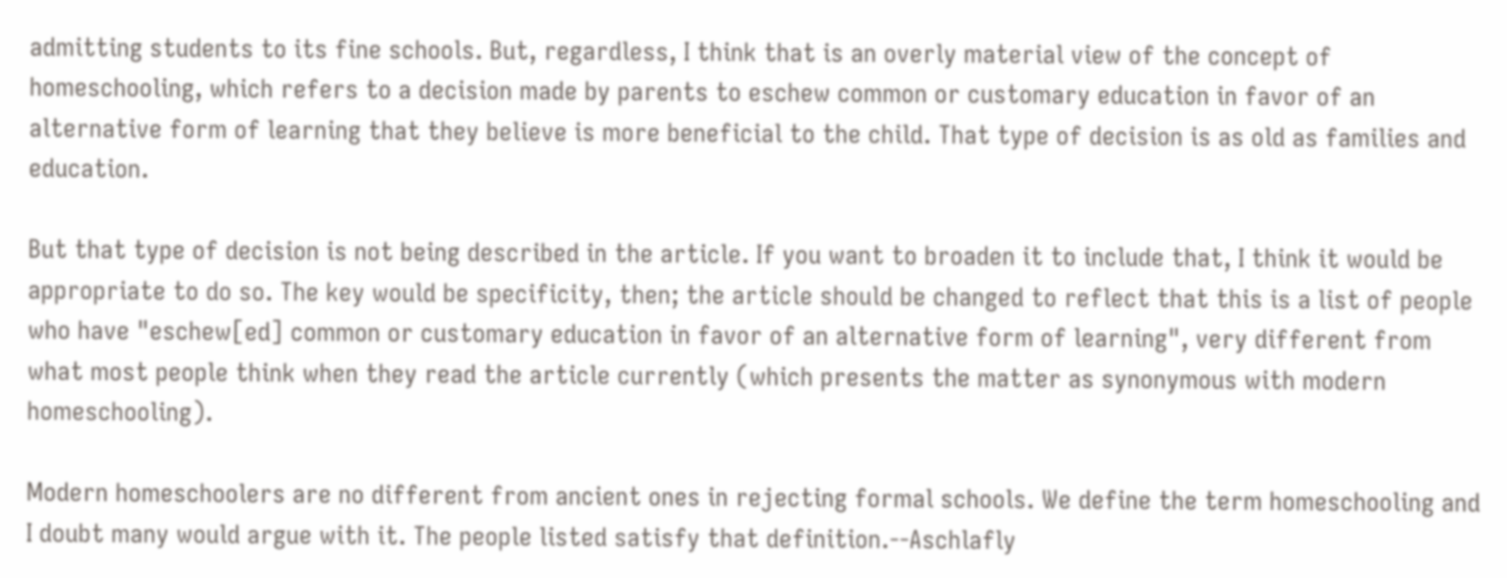admitting students to its fine schools. But, regardless, I think that is an overly material view of the concept of homeschooling, which refers to a decision made by parents to eschew common or customary education in favor of an alternative form of learning that they believe is more beneficial to the child. That type of decision is as old as families and education.

But that type of decision is not being described in the article. If you want to broaden it to include that, I think it would be appropriate to do so. The key would be specificity, then; the article should be changed to reflect that this is a list of people who have "eschew[ed] common or customary education in favor of an alternative form of learning", very different from what most people think when they read the article currently (which presents the matter as synonymous with modern homeschooling).

Modern homeschoolers are no different from ancient ones in rejecting formal schools. We define the term homeschooling and I doubt many would argue with it. The people listed satisfy that definition.--Aschlafly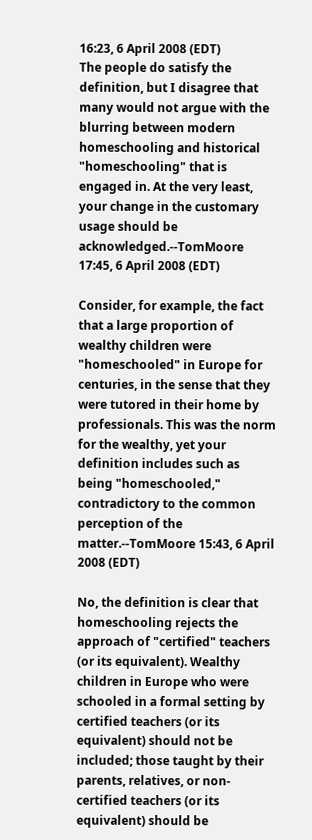16:23, 6 April 2008 (EDT)
The people do satisfy the definition, but I disagree that many would not argue with the blurring between modern homeschooling and historical "homeschooling" that is engaged in. At the very least, your change in the customary usage should be acknowledged.--TomMoore 17:45, 6 April 2008 (EDT)

Consider, for example, the fact that a large proportion of wealthy children were "homeschooled" in Europe for centuries, in the sense that they were tutored in their home by professionals. This was the norm for the wealthy, yet your definition includes such as being "homeschooled," contradictory to the common perception of the matter.--TomMoore 15:43, 6 April 2008 (EDT)

No, the definition is clear that homeschooling rejects the approach of "certified" teachers (or its equivalent). Wealthy children in Europe who were schooled in a formal setting by certified teachers (or its equivalent) should not be included; those taught by their parents, relatives, or non-certified teachers (or its equivalent) should be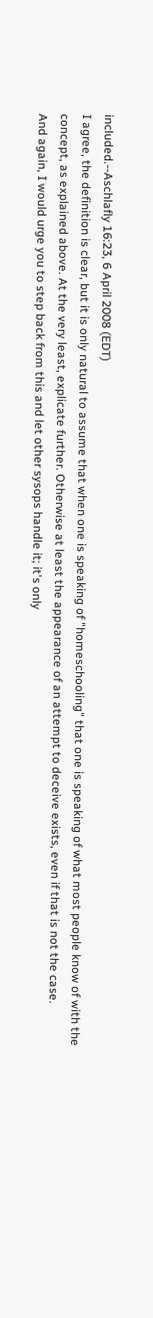included.--Aschlafly 16:23, 6 April 2008 (EDT)
I agree, the definition is clear, but it is only natural to assume that when one is speaking of "homeschooling" that one is speaking of what most people know of with the concept, as explained above. At the very least, explicate further. Otherwise at least the appearance of an attempt to deceive exists, even if that is not the case.
And again, I would urge you to step back from this and let other sysops handle it; it's only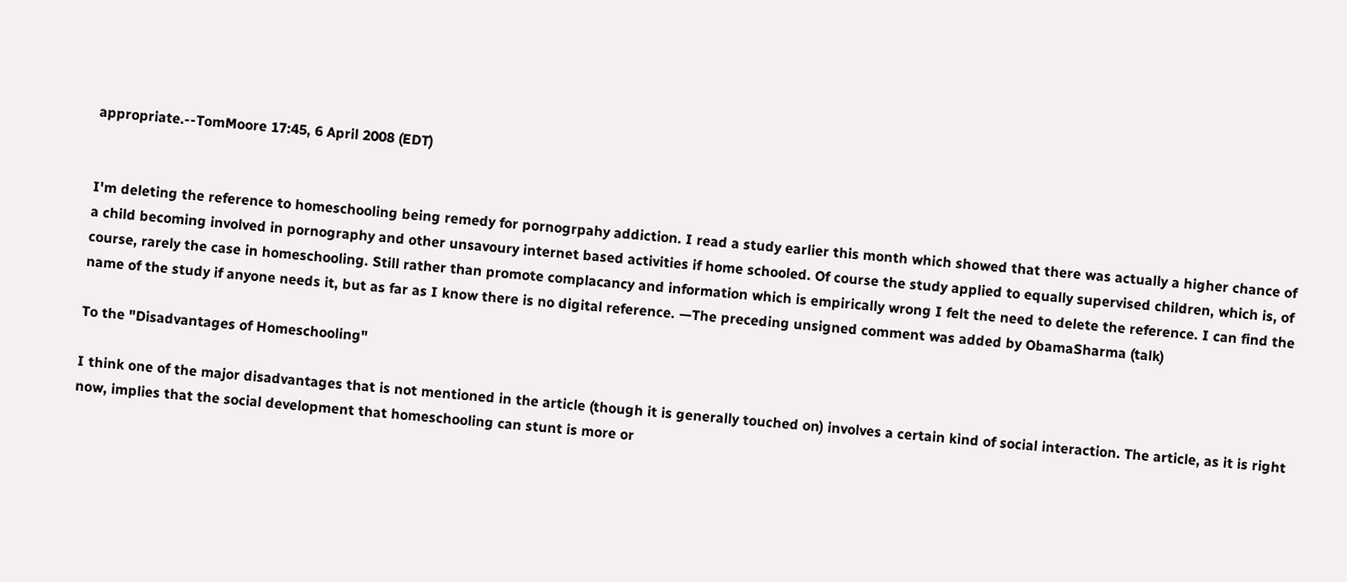appropriate.--TomMoore 17:45, 6 April 2008 (EDT)


I'm deleting the reference to homeschooling being remedy for pornogrpahy addiction. I read a study earlier this month which showed that there was actually a higher chance of a child becoming involved in pornography and other unsavoury internet based activities if home schooled. Of course the study applied to equally supervised children, which is, of course, rarely the case in homeschooling. Still rather than promote complacancy and information which is empirically wrong I felt the need to delete the reference. I can find the name of the study if anyone needs it, but as far as I know there is no digital reference. —The preceding unsigned comment was added by ObamaSharma (talk)

To the "Disadvantages of Homeschooling"

I think one of the major disadvantages that is not mentioned in the article (though it is generally touched on) involves a certain kind of social interaction. The article, as it is right now, implies that the social development that homeschooling can stunt is more or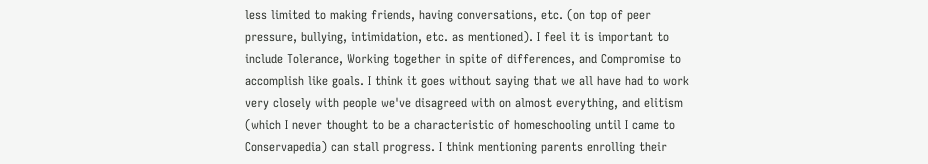less limited to making friends, having conversations, etc. (on top of peer pressure, bullying, intimidation, etc. as mentioned). I feel it is important to include Tolerance, Working together in spite of differences, and Compromise to accomplish like goals. I think it goes without saying that we all have had to work very closely with people we've disagreed with on almost everything, and elitism (which I never thought to be a characteristic of homeschooling until I came to Conservapedia) can stall progress. I think mentioning parents enrolling their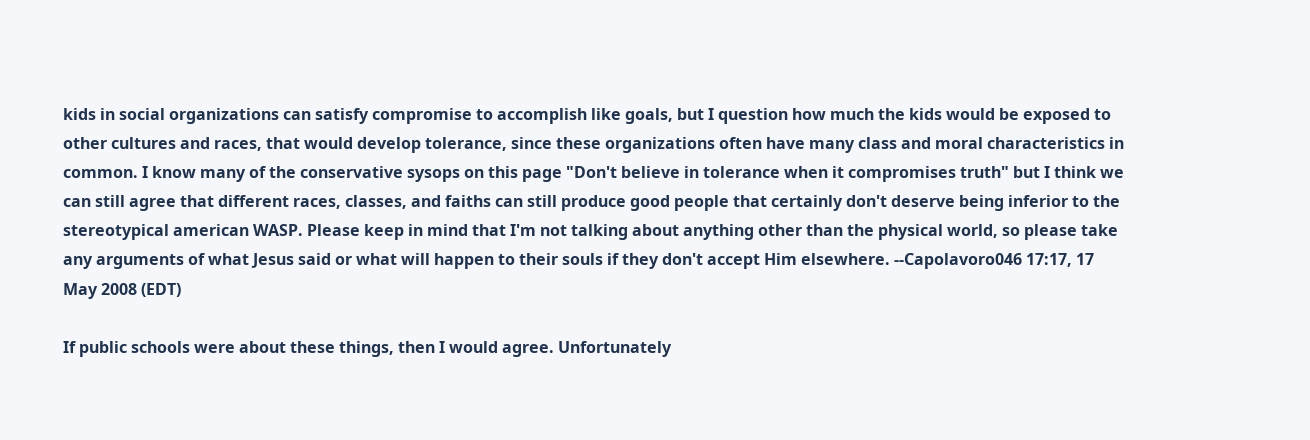kids in social organizations can satisfy compromise to accomplish like goals, but I question how much the kids would be exposed to other cultures and races, that would develop tolerance, since these organizations often have many class and moral characteristics in common. I know many of the conservative sysops on this page "Don't believe in tolerance when it compromises truth" but I think we can still agree that different races, classes, and faiths can still produce good people that certainly don't deserve being inferior to the stereotypical american WASP. Please keep in mind that I'm not talking about anything other than the physical world, so please take any arguments of what Jesus said or what will happen to their souls if they don't accept Him elsewhere. --Capolavoro046 17:17, 17 May 2008 (EDT)

If public schools were about these things, then I would agree. Unfortunately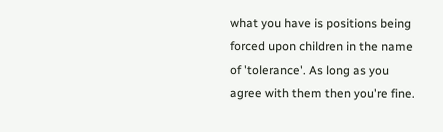what you have is positions being forced upon children in the name of 'tolerance'. As long as you agree with them then you're fine.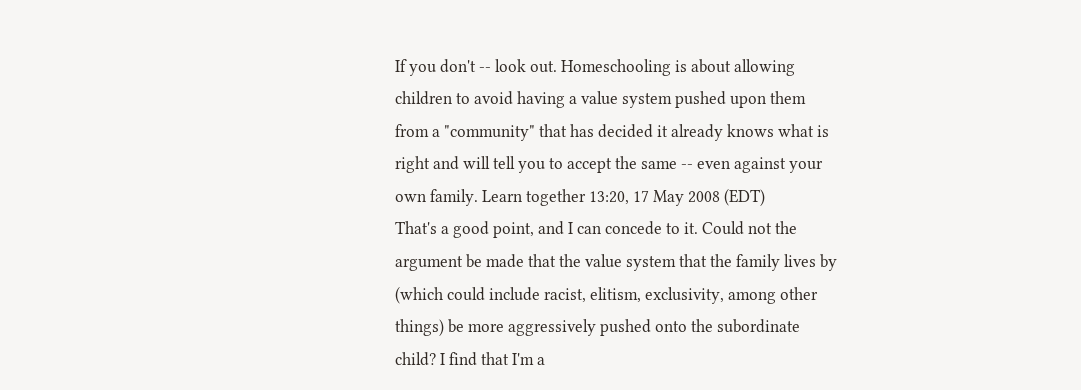If you don't -- look out. Homeschooling is about allowing children to avoid having a value system pushed upon them from a "community" that has decided it already knows what is right and will tell you to accept the same -- even against your own family. Learn together 13:20, 17 May 2008 (EDT)
That's a good point, and I can concede to it. Could not the argument be made that the value system that the family lives by (which could include racist, elitism, exclusivity, among other things) be more aggressively pushed onto the subordinate child? I find that I'm a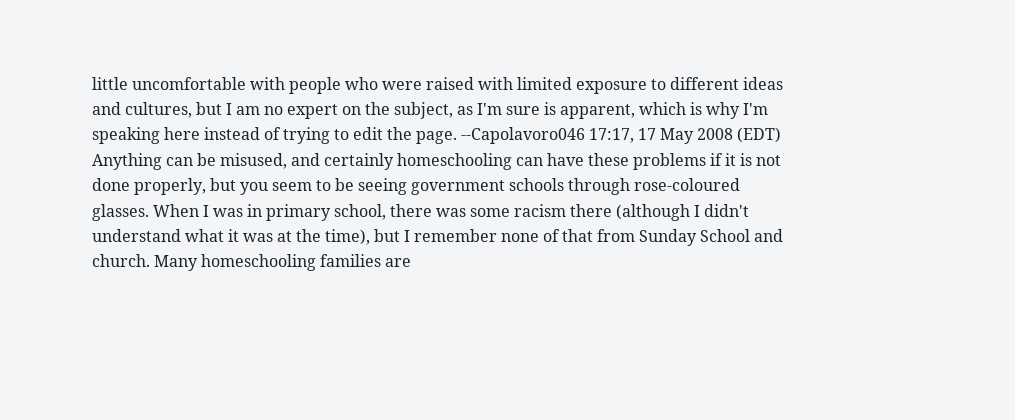little uncomfortable with people who were raised with limited exposure to different ideas and cultures, but I am no expert on the subject, as I'm sure is apparent, which is why I'm speaking here instead of trying to edit the page. --Capolavoro046 17:17, 17 May 2008 (EDT)
Anything can be misused, and certainly homeschooling can have these problems if it is not done properly, but you seem to be seeing government schools through rose-coloured glasses. When I was in primary school, there was some racism there (although I didn't understand what it was at the time), but I remember none of that from Sunday School and church. Many homeschooling families are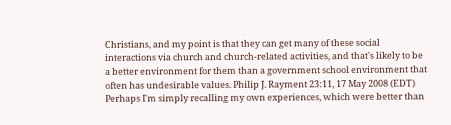Christians, and my point is that they can get many of these social interactions via church and church-related activities, and that's likely to be a better environment for them than a government school environment that often has undesirable values. Philip J. Rayment 23:11, 17 May 2008 (EDT)
Perhaps I'm simply recalling my own experiences, which were better than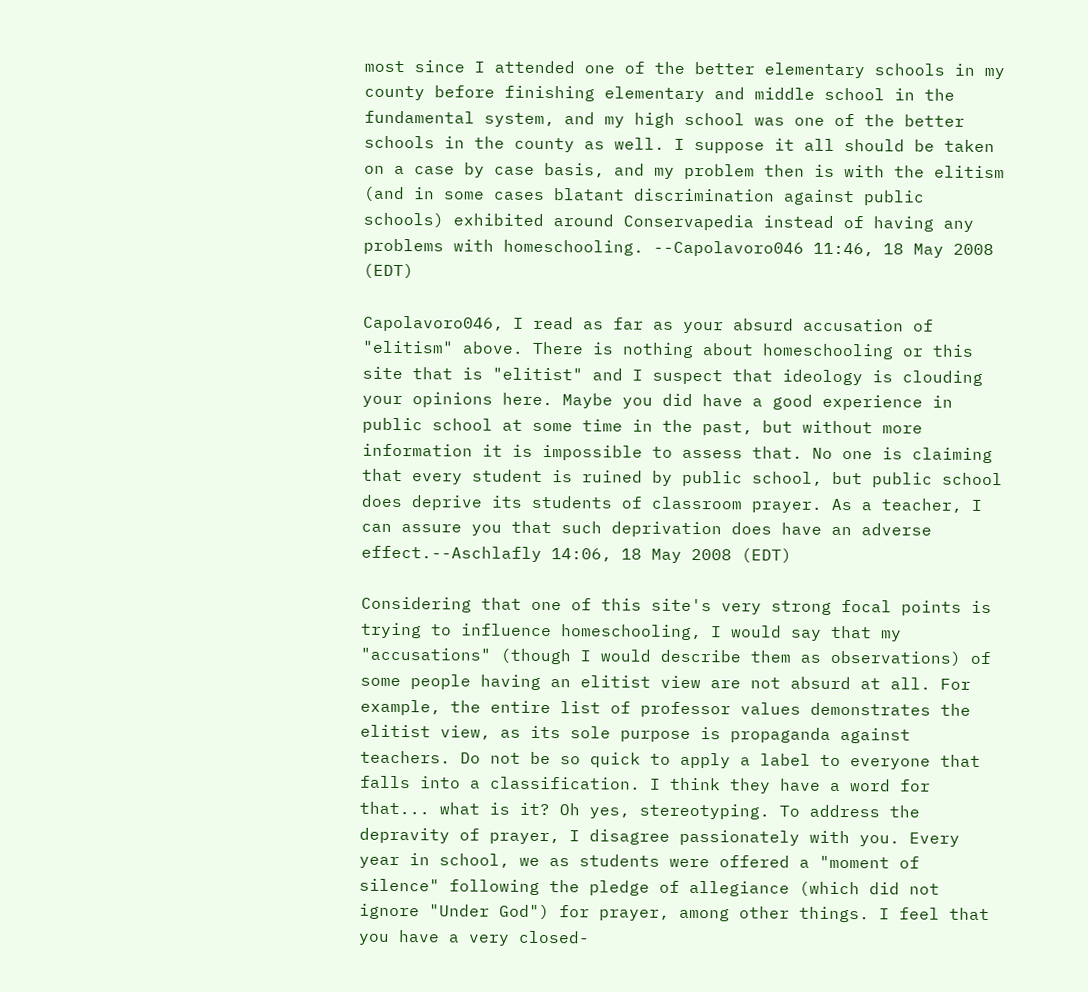most since I attended one of the better elementary schools in my county before finishing elementary and middle school in the fundamental system, and my high school was one of the better schools in the county as well. I suppose it all should be taken on a case by case basis, and my problem then is with the elitism (and in some cases blatant discrimination against public schools) exhibited around Conservapedia instead of having any problems with homeschooling. --Capolavoro046 11:46, 18 May 2008 (EDT)

Capolavoro046, I read as far as your absurd accusation of "elitism" above. There is nothing about homeschooling or this site that is "elitist" and I suspect that ideology is clouding your opinions here. Maybe you did have a good experience in public school at some time in the past, but without more information it is impossible to assess that. No one is claiming that every student is ruined by public school, but public school does deprive its students of classroom prayer. As a teacher, I can assure you that such deprivation does have an adverse effect.--Aschlafly 14:06, 18 May 2008 (EDT)

Considering that one of this site's very strong focal points is trying to influence homeschooling, I would say that my "accusations" (though I would describe them as observations) of some people having an elitist view are not absurd at all. For example, the entire list of professor values demonstrates the elitist view, as its sole purpose is propaganda against teachers. Do not be so quick to apply a label to everyone that falls into a classification. I think they have a word for that... what is it? Oh yes, stereotyping. To address the depravity of prayer, I disagree passionately with you. Every year in school, we as students were offered a "moment of silence" following the pledge of allegiance (which did not ignore "Under God") for prayer, among other things. I feel that you have a very closed-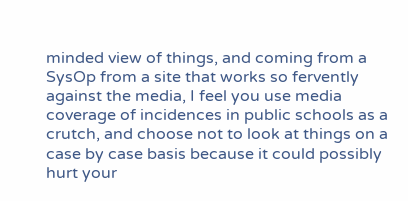minded view of things, and coming from a SysOp from a site that works so fervently against the media, I feel you use media coverage of incidences in public schools as a crutch, and choose not to look at things on a case by case basis because it could possibly hurt your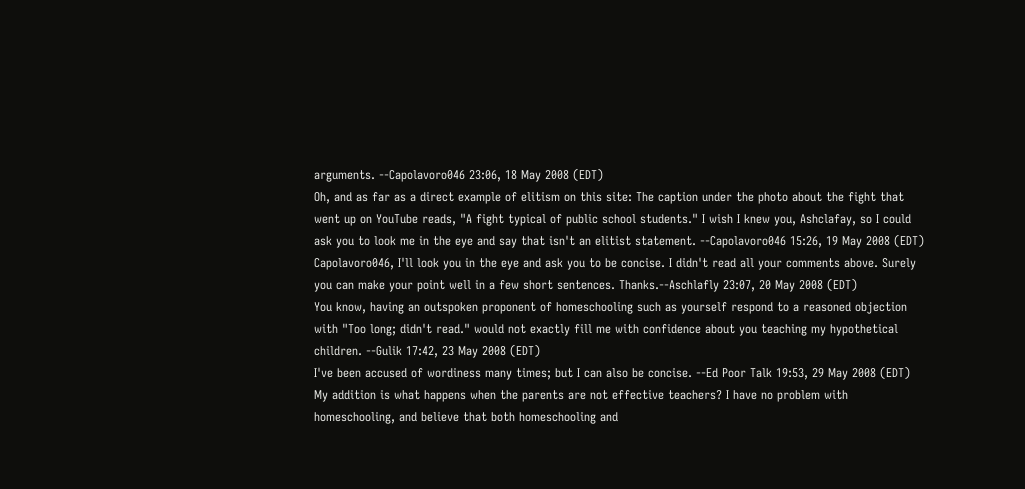arguments. --Capolavoro046 23:06, 18 May 2008 (EDT)
Oh, and as far as a direct example of elitism on this site: The caption under the photo about the fight that went up on YouTube reads, "A fight typical of public school students." I wish I knew you, Ashclafay, so I could ask you to look me in the eye and say that isn't an elitist statement. --Capolavoro046 15:26, 19 May 2008 (EDT)
Capolavoro046, I'll look you in the eye and ask you to be concise. I didn't read all your comments above. Surely you can make your point well in a few short sentences. Thanks.--Aschlafly 23:07, 20 May 2008 (EDT)
You know, having an outspoken proponent of homeschooling such as yourself respond to a reasoned objection with "Too long; didn't read." would not exactly fill me with confidence about you teaching my hypothetical children. --Gulik 17:42, 23 May 2008 (EDT)
I've been accused of wordiness many times; but I can also be concise. --Ed Poor Talk 19:53, 29 May 2008 (EDT)
My addition is what happens when the parents are not effective teachers? I have no problem with homeschooling, and believe that both homeschooling and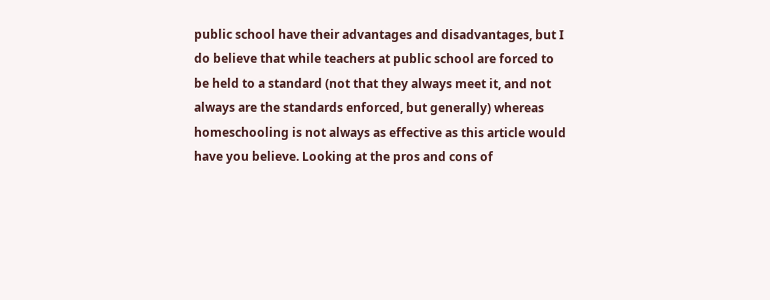public school have their advantages and disadvantages, but I do believe that while teachers at public school are forced to be held to a standard (not that they always meet it, and not always are the standards enforced, but generally) whereas homeschooling is not always as effective as this article would have you believe. Looking at the pros and cons of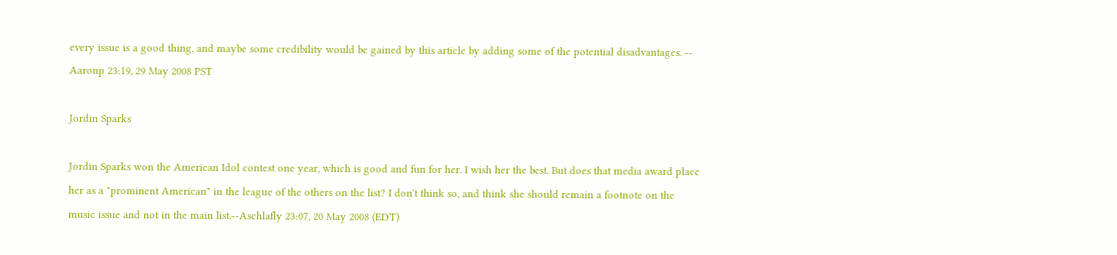every issue is a good thing, and maybe some credibility would be gained by this article by adding some of the potential disadvantages. -- Aaronp 23:19, 29 May 2008 PST

Jordin Sparks

Jordin Sparks won the American Idol contest one year, which is good and fun for her. I wish her the best. But does that media award place her as a "prominent American" in the league of the others on the list? I don't think so, and think she should remain a footnote on the music issue and not in the main list.--Aschlafly 23:07, 20 May 2008 (EDT)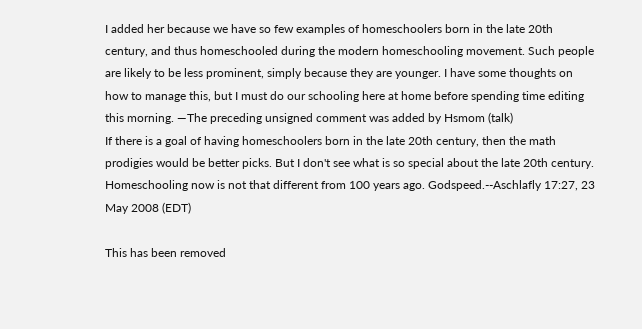I added her because we have so few examples of homeschoolers born in the late 20th century, and thus homeschooled during the modern homeschooling movement. Such people are likely to be less prominent, simply because they are younger. I have some thoughts on how to manage this, but I must do our schooling here at home before spending time editing this morning. —The preceding unsigned comment was added by Hsmom (talk)
If there is a goal of having homeschoolers born in the late 20th century, then the math prodigies would be better picks. But I don't see what is so special about the late 20th century. Homeschooling now is not that different from 100 years ago. Godspeed.--Aschlafly 17:27, 23 May 2008 (EDT)

This has been removed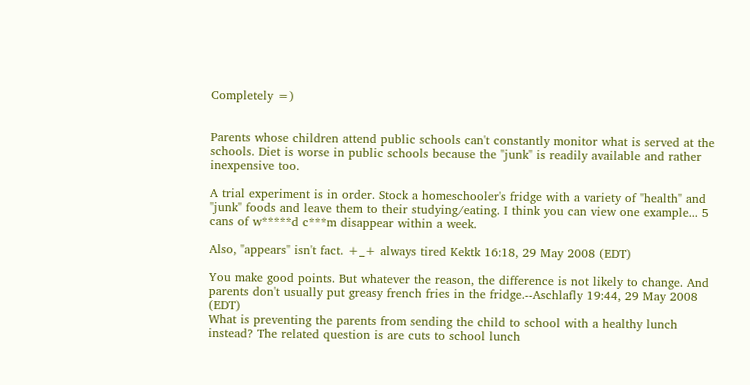Completely =)


Parents whose children attend public schools can't constantly monitor what is served at the schools. Diet is worse in public schools because the "junk" is readily available and rather inexpensive too.

A trial experiment is in order. Stock a homeschooler's fridge with a variety of "health" and "junk" foods and leave them to their studying/eating. I think you can view one example... 5 cans of w*****d c***m disappear within a week.

Also, "appears" isn't fact. +_+ always tired Kektk 16:18, 29 May 2008 (EDT)

You make good points. But whatever the reason, the difference is not likely to change. And parents don't usually put greasy french fries in the fridge.--Aschlafly 19:44, 29 May 2008 (EDT)
What is preventing the parents from sending the child to school with a healthy lunch instead? The related question is are cuts to school lunch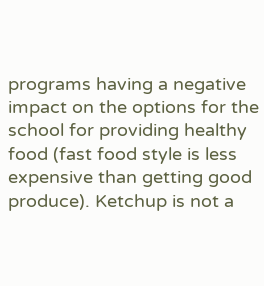programs having a negative impact on the options for the school for providing healthy food (fast food style is less expensive than getting good produce). Ketchup is not a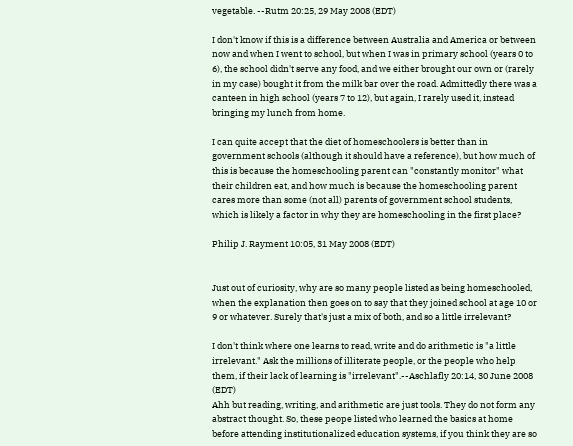vegetable. --Rutm 20:25, 29 May 2008 (EDT)

I don't know if this is a difference between Australia and America or between now and when I went to school, but when I was in primary school (years 0 to 6), the school didn't serve any food, and we either brought our own or (rarely in my case) bought it from the milk bar over the road. Admittedly there was a canteen in high school (years 7 to 12), but again, I rarely used it, instead bringing my lunch from home.

I can quite accept that the diet of homeschoolers is better than in government schools (although it should have a reference), but how much of this is because the homeschooling parent can "constantly monitor" what their children eat, and how much is because the homeschooling parent cares more than some (not all) parents of government school students, which is likely a factor in why they are homeschooling in the first place?

Philip J. Rayment 10:05, 31 May 2008 (EDT)


Just out of curiosity, why are so many people listed as being homeschooled, when the explanation then goes on to say that they joined school at age 10 or 9 or whatever. Surely that's just a mix of both, and so a little irrelevant?

I don't think where one learns to read, write and do arithmetic is "a little irrelevant." Ask the millions of illiterate people, or the people who help them, if their lack of learning is "irrelevant".--Aschlafly 20:14, 30 June 2008 (EDT)
Ahh but reading, writing, and arithmetic are just tools. They do not form any abstract thought. So, these peope listed who learned the basics at home before attending institutionalized education systems, if you think they are so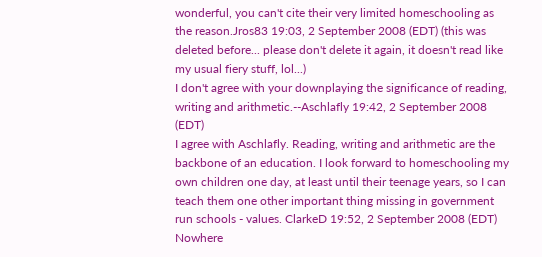wonderful, you can't cite their very limited homeschooling as the reason.Jros83 19:03, 2 September 2008 (EDT) (this was deleted before... please don't delete it again, it doesn't read like my usual fiery stuff, lol...)
I don't agree with your downplaying the significance of reading, writing and arithmetic.--Aschlafly 19:42, 2 September 2008 (EDT)
I agree with Aschlafly. Reading, writing and arithmetic are the backbone of an education. I look forward to homeschooling my own children one day, at least until their teenage years, so I can teach them one other important thing missing in government run schools - values. ClarkeD 19:52, 2 September 2008 (EDT)
Nowhere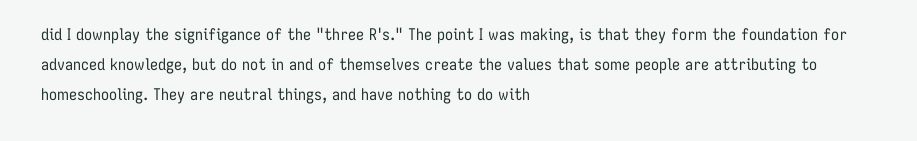did I downplay the signifigance of the "three R's." The point I was making, is that they form the foundation for advanced knowledge, but do not in and of themselves create the values that some people are attributing to homeschooling. They are neutral things, and have nothing to do with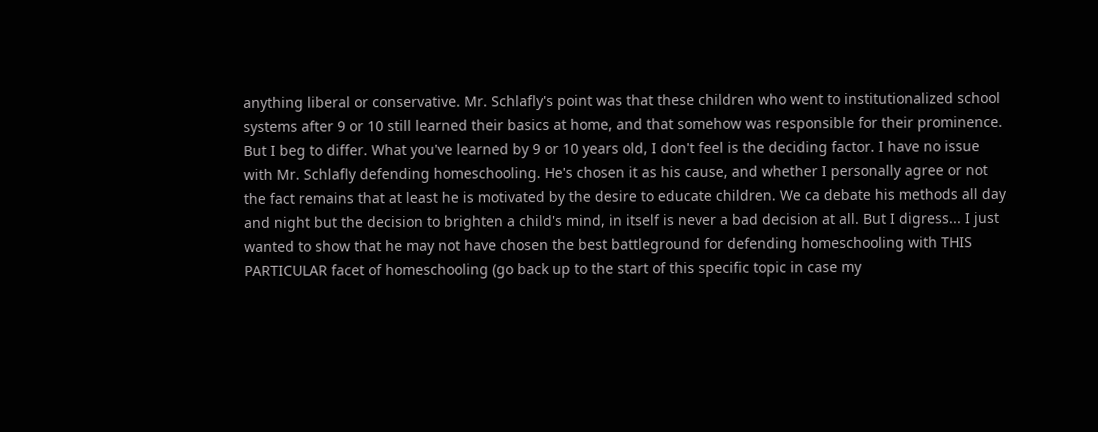anything liberal or conservative. Mr. Schlafly's point was that these children who went to institutionalized school systems after 9 or 10 still learned their basics at home, and that somehow was responsible for their prominence. But I beg to differ. What you've learned by 9 or 10 years old, I don't feel is the deciding factor. I have no issue with Mr. Schlafly defending homeschooling. He's chosen it as his cause, and whether I personally agree or not the fact remains that at least he is motivated by the desire to educate children. We ca debate his methods all day and night but the decision to brighten a child's mind, in itself is never a bad decision at all. But I digress... I just wanted to show that he may not have chosen the best battleground for defending homeschooling with THIS PARTICULAR facet of homeschooling (go back up to the start of this specific topic in case my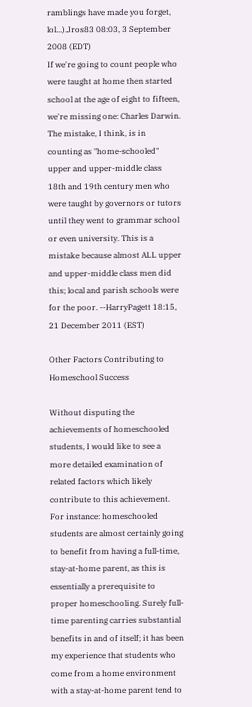ramblings have made you forget, lol...).Jros83 08:03, 3 September 2008 (EDT)
If we're going to count people who were taught at home then started school at the age of eight to fifteen, we're missing one: Charles Darwin. The mistake, I think, is in counting as "home-schooled" upper and upper-middle class 18th and 19th century men who were taught by governors or tutors until they went to grammar school or even university. This is a mistake because almost ALL upper and upper-middle class men did this; local and parish schools were for the poor. --HarryPagett 18:15, 21 December 2011 (EST)

Other Factors Contributing to Homeschool Success

Without disputing the achievements of homeschooled students, I would like to see a more detailed examination of related factors which likely contribute to this achievement. For instance: homeschooled students are almost certainly going to benefit from having a full-time, stay-at-home parent, as this is essentially a prerequisite to proper homeschooling. Surely full-time parenting carries substantial benefits in and of itself; it has been my experience that students who come from a home environment with a stay-at-home parent tend to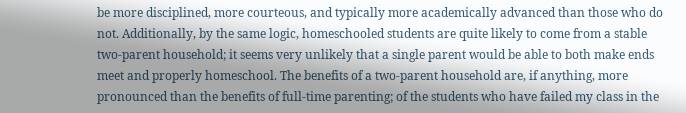be more disciplined, more courteous, and typically more academically advanced than those who do not. Additionally, by the same logic, homeschooled students are quite likely to come from a stable two-parent household; it seems very unlikely that a single parent would be able to both make ends meet and properly homeschool. The benefits of a two-parent household are, if anything, more pronounced than the benefits of full-time parenting; of the students who have failed my class in the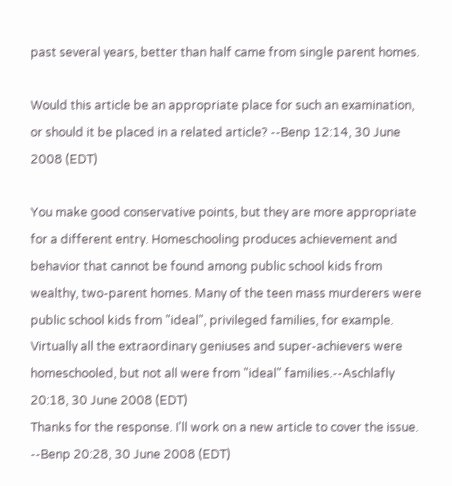past several years, better than half came from single parent homes.

Would this article be an appropriate place for such an examination, or should it be placed in a related article? --Benp 12:14, 30 June 2008 (EDT)

You make good conservative points, but they are more appropriate for a different entry. Homeschooling produces achievement and behavior that cannot be found among public school kids from wealthy, two-parent homes. Many of the teen mass murderers were public school kids from "ideal", privileged families, for example. Virtually all the extraordinary geniuses and super-achievers were homeschooled, but not all were from "ideal" families.--Aschlafly 20:18, 30 June 2008 (EDT)
Thanks for the response. I'll work on a new article to cover the issue. --Benp 20:28, 30 June 2008 (EDT)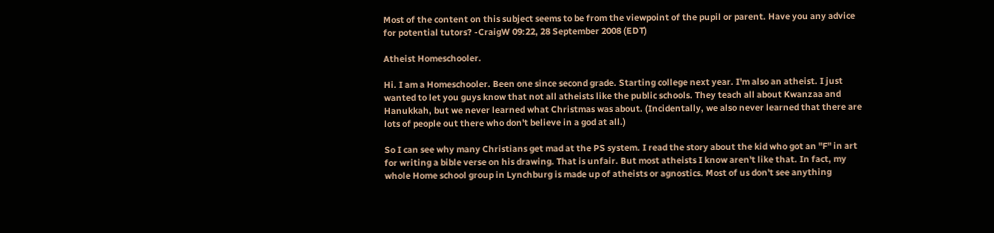Most of the content on this subject seems to be from the viewpoint of the pupil or parent. Have you any advice for potential tutors? -CraigW 09:22, 28 September 2008 (EDT)

Atheist Homeschooler.

Hi. I am a Homeschooler. Been one since second grade. Starting college next year. I'm also an atheist. I just wanted to let you guys know that not all atheists like the public schools. They teach all about Kwanzaa and Hanukkah, but we never learned what Christmas was about. (Incidentally, we also never learned that there are lots of people out there who don't believe in a god at all.)

So I can see why many Christians get mad at the PS system. I read the story about the kid who got an "F" in art for writing a bible verse on his drawing. That is unfair. But most atheists I know aren't like that. In fact, my whole Home school group in Lynchburg is made up of atheists or agnostics. Most of us don't see anything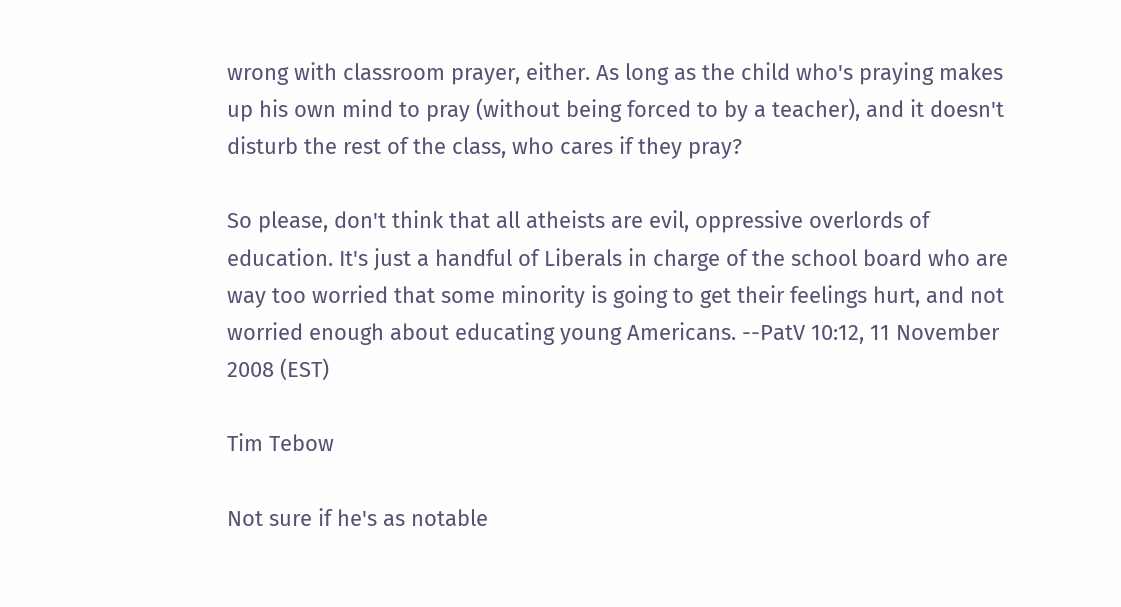wrong with classroom prayer, either. As long as the child who's praying makes up his own mind to pray (without being forced to by a teacher), and it doesn't disturb the rest of the class, who cares if they pray?

So please, don't think that all atheists are evil, oppressive overlords of education. It's just a handful of Liberals in charge of the school board who are way too worried that some minority is going to get their feelings hurt, and not worried enough about educating young Americans. --PatV 10:12, 11 November 2008 (EST)

Tim Tebow

Not sure if he's as notable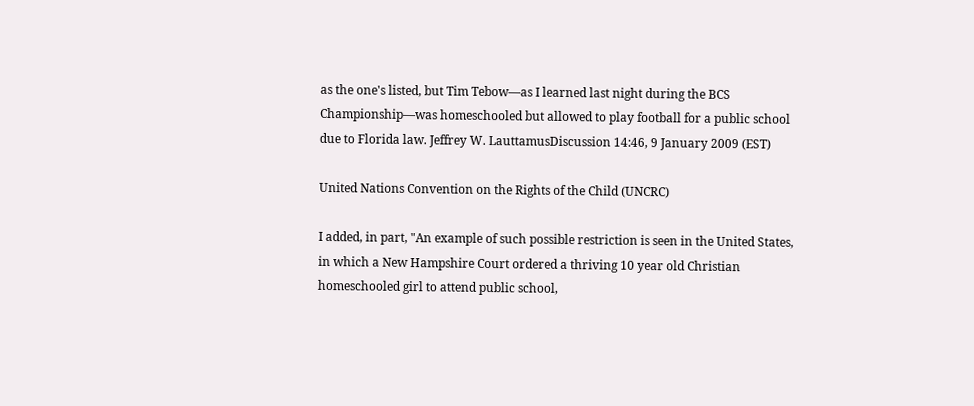as the one's listed, but Tim Tebow—as I learned last night during the BCS Championship—was homeschooled but allowed to play football for a public school due to Florida law. Jeffrey W. LauttamusDiscussion 14:46, 9 January 2009 (EST)

United Nations Convention on the Rights of the Child (UNCRC)

I added, in part, "An example of such possible restriction is seen in the United States, in which a New Hampshire Court ordered a thriving 10 year old Christian homeschooled girl to attend public school,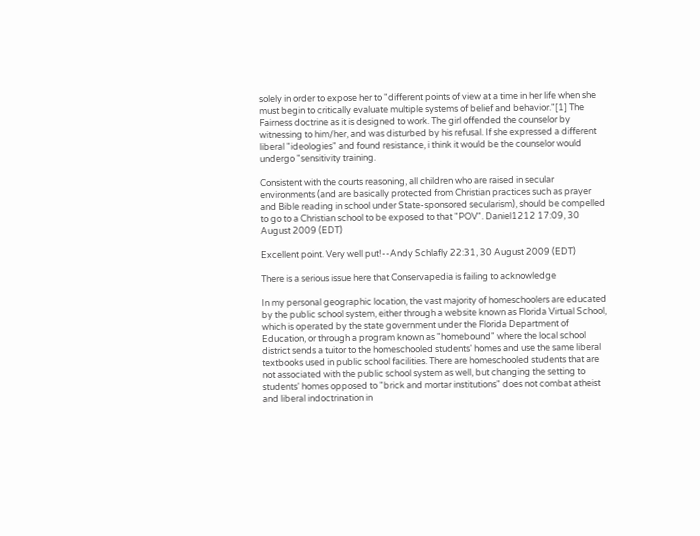solely in order to expose her to "different points of view at a time in her life when she must begin to critically evaluate multiple systems of belief and behavior."[1] The Fairness doctrine as it is designed to work. The girl offended the counselor by witnessing to him/her, and was disturbed by his refusal. If she expressed a different liberal "ideologies" and found resistance, i think it would be the counselor would undergo "sensitivity training.

Consistent with the courts reasoning, all children who are raised in secular environments (and are basically protected from Christian practices such as prayer and Bible reading in school under State-sponsored secularism), should be compelled to go to a Christian school to be exposed to that "POV". Daniel1212 17:09, 30 August 2009 (EDT)

Excellent point. Very well put!--Andy Schlafly 22:31, 30 August 2009 (EDT)

There is a serious issue here that Conservapedia is failing to acknowledge

In my personal geographic location, the vast majority of homeschoolers are educated by the public school system, either through a website known as Florida Virtual School, which is operated by the state government under the Florida Department of Education, or through a program known as "homebound" where the local school district sends a tuitor to the homeschooled students' homes and use the same liberal textbooks used in public school facilities. There are homeschooled students that are not associated with the public school system as well, but changing the setting to students' homes opposed to "brick and mortar institutions" does not combat atheist and liberal indoctrination in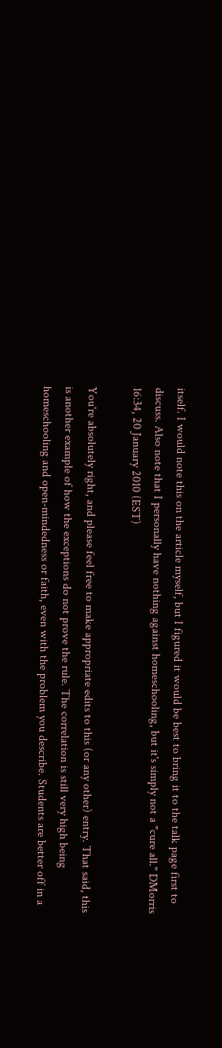itself. I would note this on the article myself, but I figured it would be best to bring it to the talk page first to discuss. Also note that I personally have nothing against homeschooling, but it's simply not a "cure all." DMorris 16:34, 20 January 2010 (EST)

You're absolutely right, and please feel free to make appropriate edits to this (or any other) entry. That said, this is another example of how the exceptions do not prove the rule. The correlation is still very high being homeschooling and open-mindedness or faith, even with the problem you describe. Students are better off in a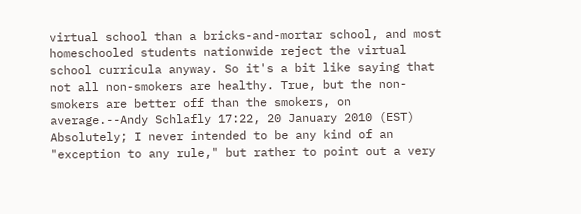virtual school than a bricks-and-mortar school, and most homeschooled students nationwide reject the virtual school curricula anyway. So it's a bit like saying that not all non-smokers are healthy. True, but the non-smokers are better off than the smokers, on average.--Andy Schlafly 17:22, 20 January 2010 (EST)
Absolutely; I never intended to be any kind of an "exception to any rule," but rather to point out a very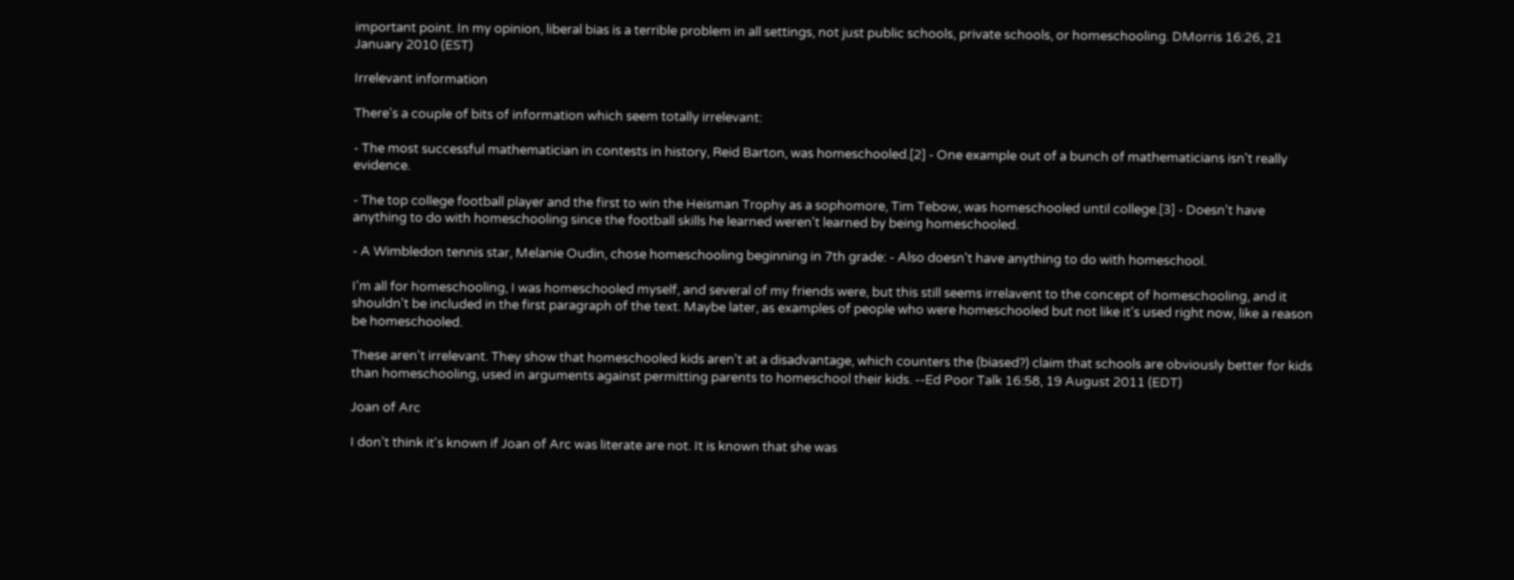important point. In my opinion, liberal bias is a terrible problem in all settings, not just public schools, private schools, or homeschooling. DMorris 16:26, 21 January 2010 (EST)

Irrelevant information

There's a couple of bits of information which seem totally irrelevant:

- The most successful mathematician in contests in history, Reid Barton, was homeschooled.[2] - One example out of a bunch of mathematicians isn't really evidence.

- The top college football player and the first to win the Heisman Trophy as a sophomore, Tim Tebow, was homeschooled until college.[3] - Doesn't have anything to do with homeschooling since the football skills he learned weren't learned by being homeschooled.

- A Wimbledon tennis star, Melanie Oudin, chose homeschooling beginning in 7th grade: - Also doesn't have anything to do with homeschool.

I'm all for homeschooling, I was homeschooled myself, and several of my friends were, but this still seems irrelavent to the concept of homeschooling, and it shouldn't be included in the first paragraph of the text. Maybe later, as examples of people who were homeschooled but not like it's used right now, like a reason be homeschooled.

These aren't irrelevant. They show that homeschooled kids aren't at a disadvantage, which counters the (biased?) claim that schools are obviously better for kids than homeschooling, used in arguments against permitting parents to homeschool their kids. --Ed Poor Talk 16:58, 19 August 2011 (EDT)

Joan of Arc

I don't think it's known if Joan of Arc was literate are not. It is known that she was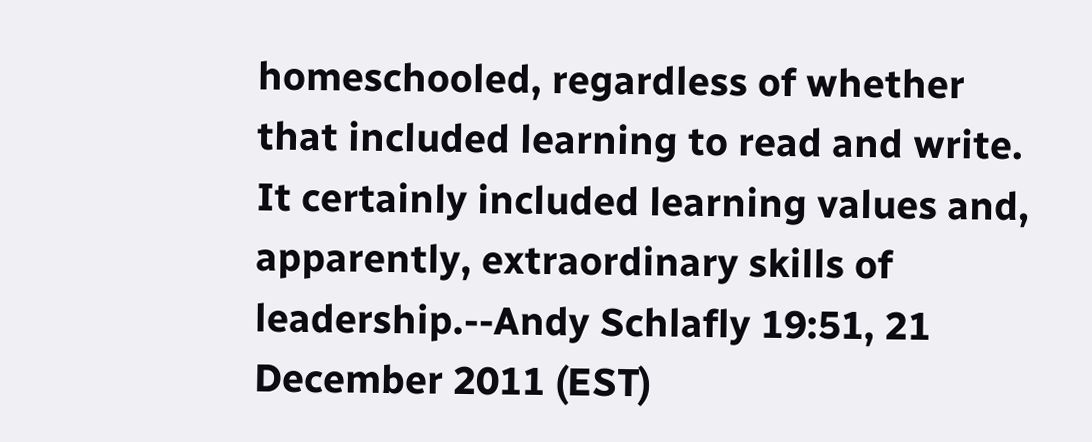homeschooled, regardless of whether that included learning to read and write. It certainly included learning values and, apparently, extraordinary skills of leadership.--Andy Schlafly 19:51, 21 December 2011 (EST)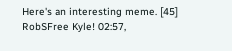Here's an interesting meme. [45] RobSFree Kyle! 02:57,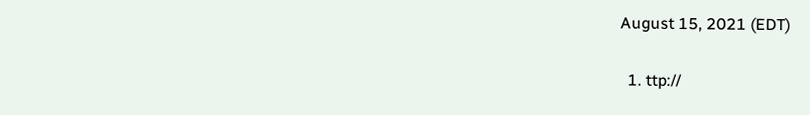August 15, 2021 (EDT)


  1. ttp://